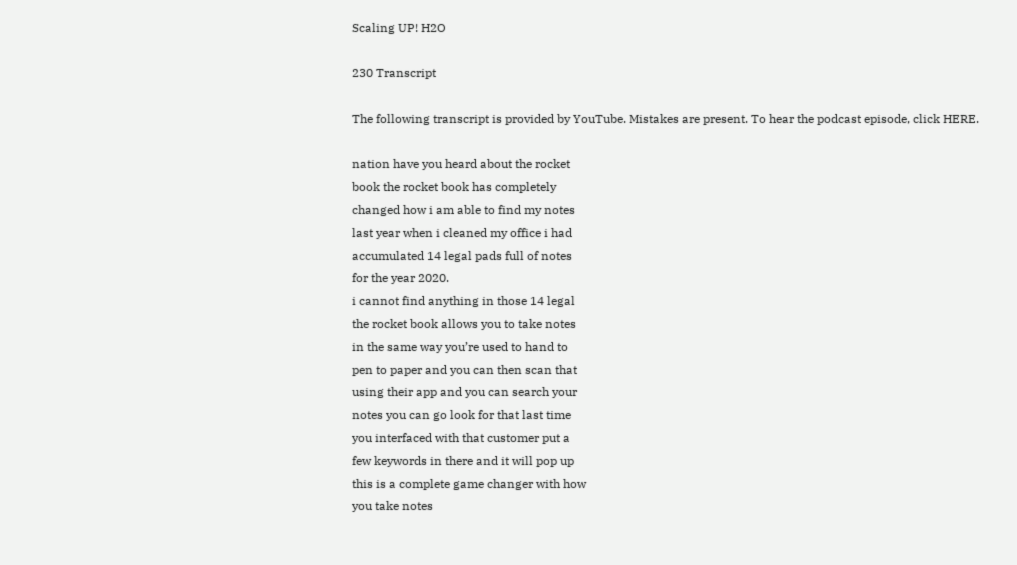Scaling UP! H2O

230 Transcript

The following transcript is provided by YouTube. Mistakes are present. To hear the podcast episode, click HERE.

nation have you heard about the rocket
book the rocket book has completely
changed how i am able to find my notes
last year when i cleaned my office i had
accumulated 14 legal pads full of notes
for the year 2020.
i cannot find anything in those 14 legal
the rocket book allows you to take notes
in the same way you’re used to hand to
pen to paper and you can then scan that
using their app and you can search your
notes you can go look for that last time
you interfaced with that customer put a
few keywords in there and it will pop up
this is a complete game changer with how
you take notes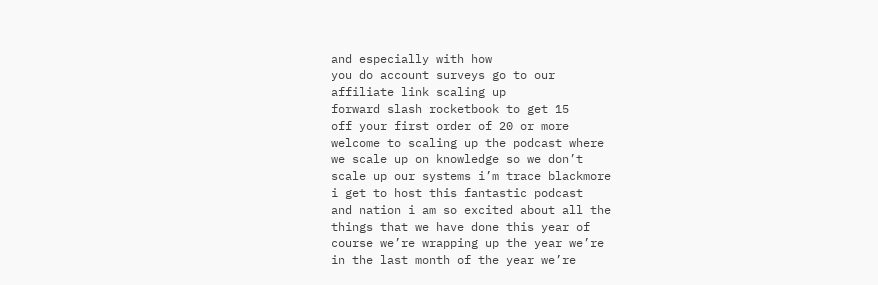and especially with how
you do account surveys go to our
affiliate link scaling up
forward slash rocketbook to get 15
off your first order of 20 or more
welcome to scaling up the podcast where
we scale up on knowledge so we don’t
scale up our systems i’m trace blackmore
i get to host this fantastic podcast
and nation i am so excited about all the
things that we have done this year of
course we’re wrapping up the year we’re
in the last month of the year we’re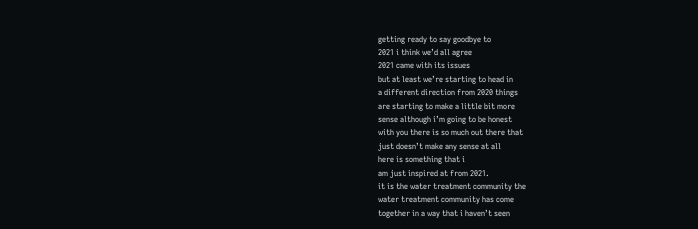getting ready to say goodbye to
2021 i think we’d all agree
2021 came with its issues
but at least we’re starting to head in
a different direction from 2020 things
are starting to make a little bit more
sense although i’m going to be honest
with you there is so much out there that
just doesn’t make any sense at all
here is something that i
am just inspired at from 2021.
it is the water treatment community the
water treatment community has come
together in a way that i haven’t seen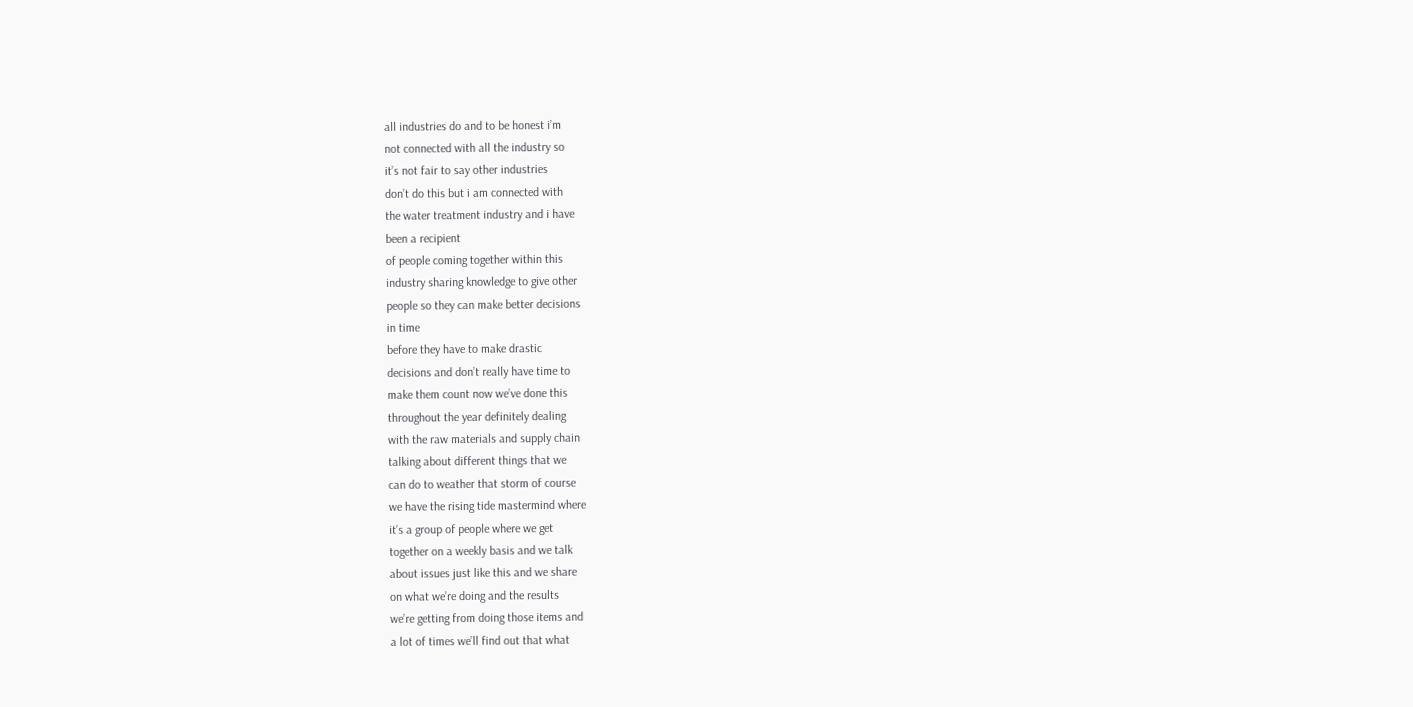all industries do and to be honest i’m
not connected with all the industry so
it’s not fair to say other industries
don’t do this but i am connected with
the water treatment industry and i have
been a recipient
of people coming together within this
industry sharing knowledge to give other
people so they can make better decisions
in time
before they have to make drastic
decisions and don’t really have time to
make them count now we’ve done this
throughout the year definitely dealing
with the raw materials and supply chain
talking about different things that we
can do to weather that storm of course
we have the rising tide mastermind where
it’s a group of people where we get
together on a weekly basis and we talk
about issues just like this and we share
on what we’re doing and the results
we’re getting from doing those items and
a lot of times we’ll find out that what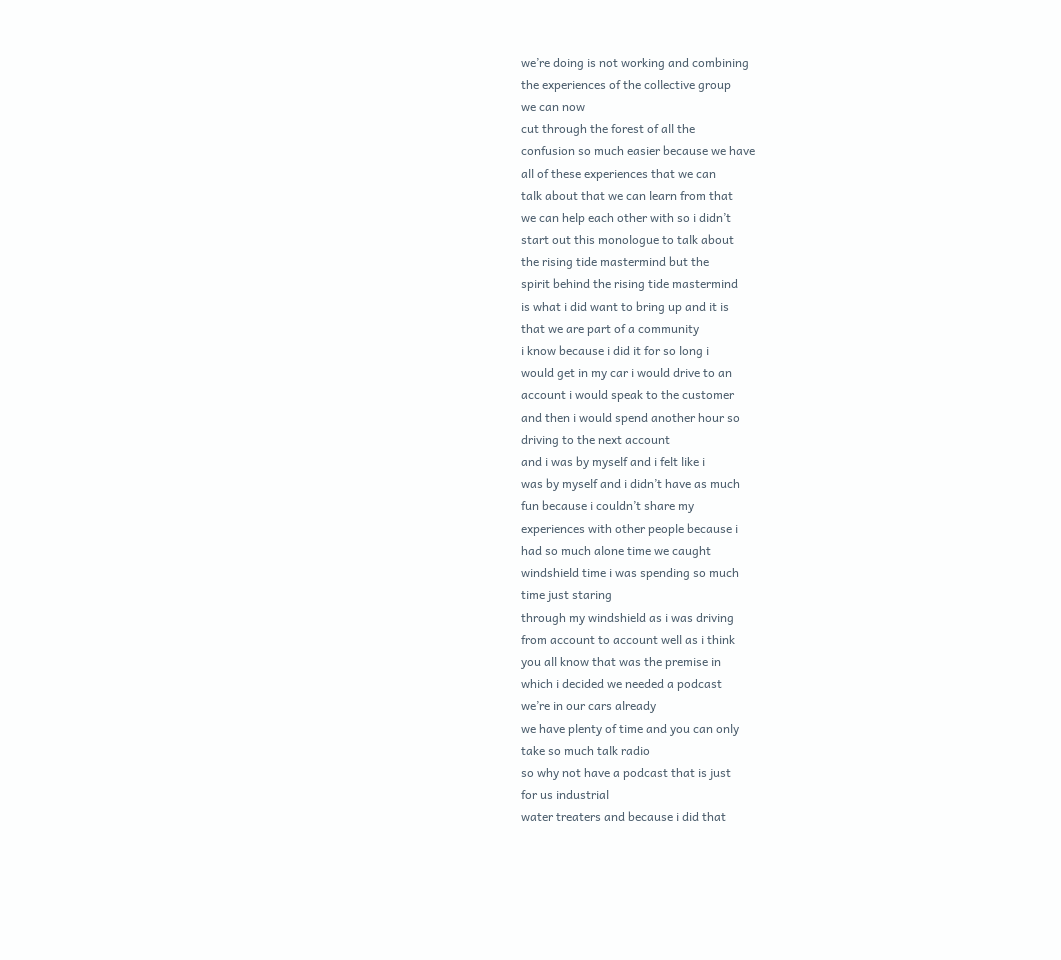we’re doing is not working and combining
the experiences of the collective group
we can now
cut through the forest of all the
confusion so much easier because we have
all of these experiences that we can
talk about that we can learn from that
we can help each other with so i didn’t
start out this monologue to talk about
the rising tide mastermind but the
spirit behind the rising tide mastermind
is what i did want to bring up and it is
that we are part of a community
i know because i did it for so long i
would get in my car i would drive to an
account i would speak to the customer
and then i would spend another hour so
driving to the next account
and i was by myself and i felt like i
was by myself and i didn’t have as much
fun because i couldn’t share my
experiences with other people because i
had so much alone time we caught
windshield time i was spending so much
time just staring
through my windshield as i was driving
from account to account well as i think
you all know that was the premise in
which i decided we needed a podcast
we’re in our cars already
we have plenty of time and you can only
take so much talk radio
so why not have a podcast that is just
for us industrial
water treaters and because i did that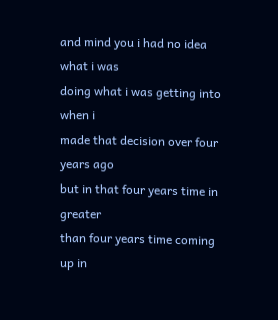and mind you i had no idea what i was
doing what i was getting into when i
made that decision over four years ago
but in that four years time in greater
than four years time coming up in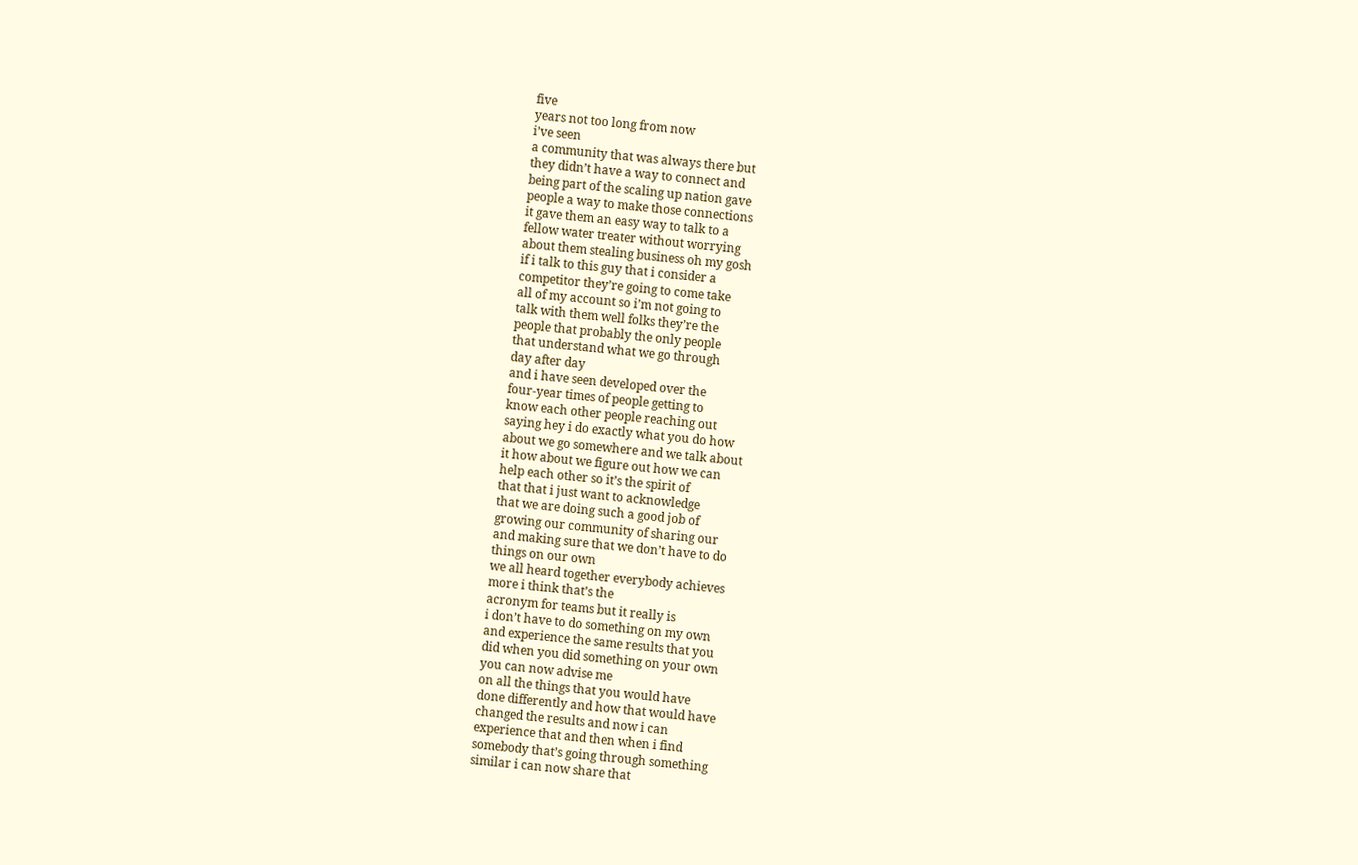five
years not too long from now
i’ve seen
a community that was always there but
they didn’t have a way to connect and
being part of the scaling up nation gave
people a way to make those connections
it gave them an easy way to talk to a
fellow water treater without worrying
about them stealing business oh my gosh
if i talk to this guy that i consider a
competitor they’re going to come take
all of my account so i’m not going to
talk with them well folks they’re the
people that probably the only people
that understand what we go through
day after day
and i have seen developed over the
four-year times of people getting to
know each other people reaching out
saying hey i do exactly what you do how
about we go somewhere and we talk about
it how about we figure out how we can
help each other so it’s the spirit of
that that i just want to acknowledge
that we are doing such a good job of
growing our community of sharing our
and making sure that we don’t have to do
things on our own
we all heard together everybody achieves
more i think that’s the
acronym for teams but it really is
i don’t have to do something on my own
and experience the same results that you
did when you did something on your own
you can now advise me
on all the things that you would have
done differently and how that would have
changed the results and now i can
experience that and then when i find
somebody that’s going through something
similar i can now share that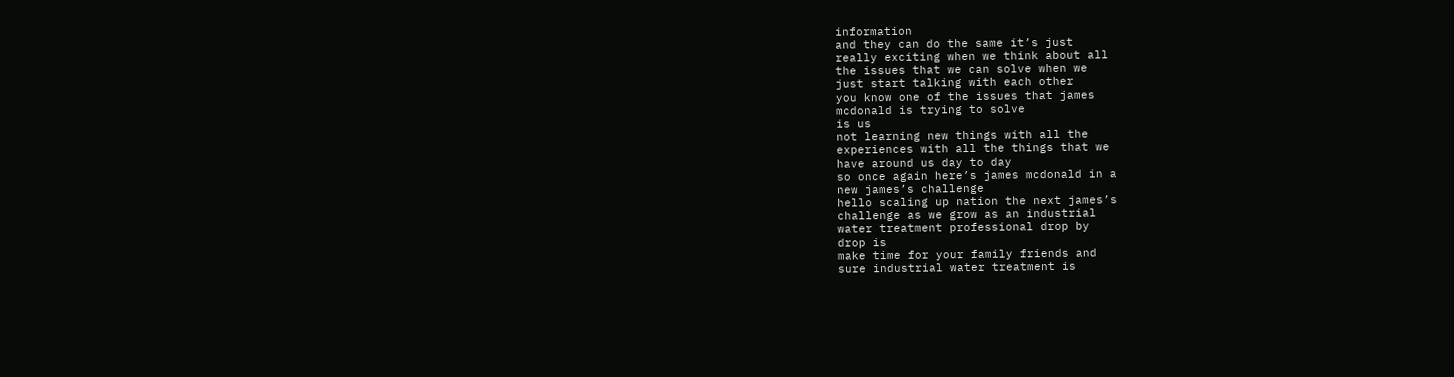information
and they can do the same it’s just
really exciting when we think about all
the issues that we can solve when we
just start talking with each other
you know one of the issues that james
mcdonald is trying to solve
is us
not learning new things with all the
experiences with all the things that we
have around us day to day
so once again here’s james mcdonald in a
new james’s challenge
hello scaling up nation the next james’s
challenge as we grow as an industrial
water treatment professional drop by
drop is
make time for your family friends and
sure industrial water treatment is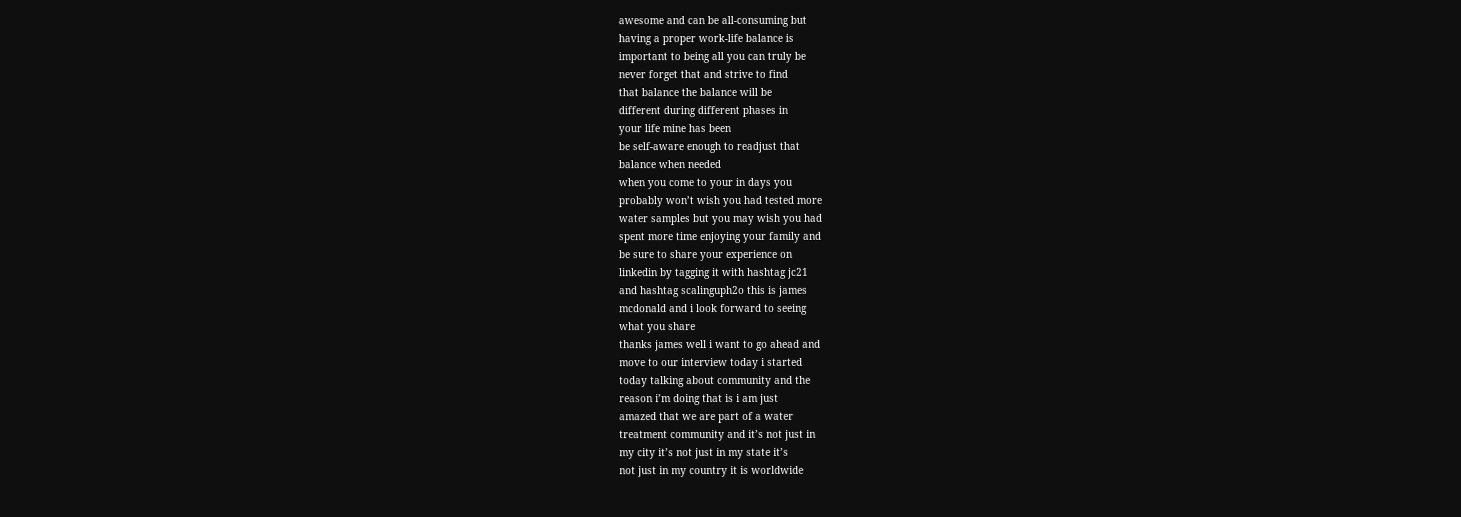awesome and can be all-consuming but
having a proper work-life balance is
important to being all you can truly be
never forget that and strive to find
that balance the balance will be
different during different phases in
your life mine has been
be self-aware enough to readjust that
balance when needed
when you come to your in days you
probably won’t wish you had tested more
water samples but you may wish you had
spent more time enjoying your family and
be sure to share your experience on
linkedin by tagging it with hashtag jc21
and hashtag scalinguph2o this is james
mcdonald and i look forward to seeing
what you share
thanks james well i want to go ahead and
move to our interview today i started
today talking about community and the
reason i’m doing that is i am just
amazed that we are part of a water
treatment community and it’s not just in
my city it’s not just in my state it’s
not just in my country it is worldwide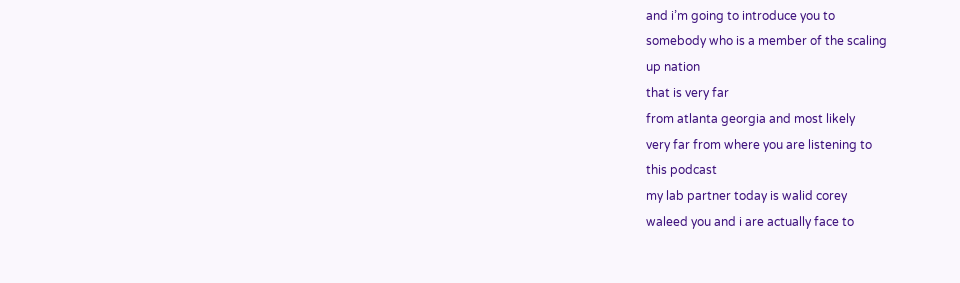and i’m going to introduce you to
somebody who is a member of the scaling
up nation
that is very far
from atlanta georgia and most likely
very far from where you are listening to
this podcast
my lab partner today is walid corey
waleed you and i are actually face to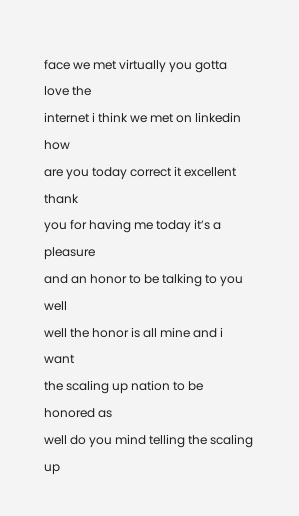face we met virtually you gotta love the
internet i think we met on linkedin how
are you today correct it excellent thank
you for having me today it’s a pleasure
and an honor to be talking to you well
well the honor is all mine and i want
the scaling up nation to be honored as
well do you mind telling the scaling up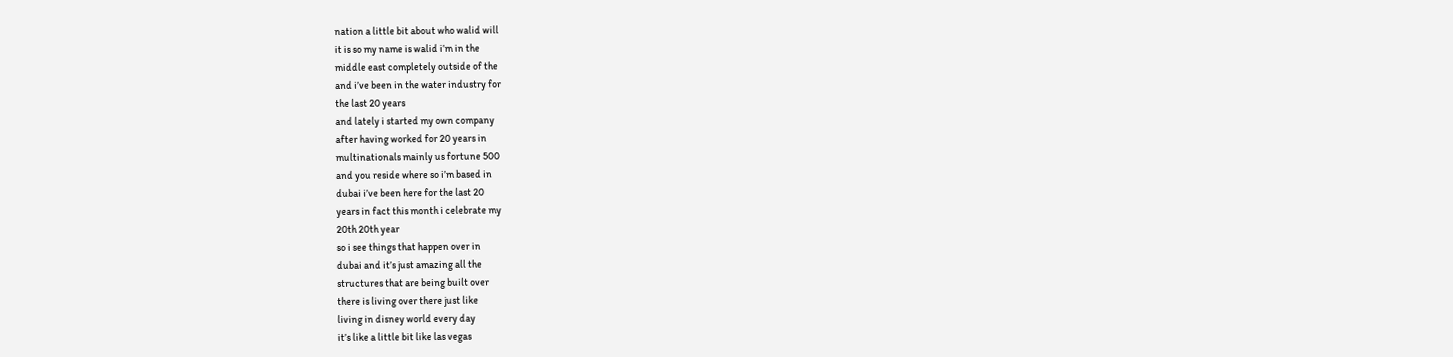nation a little bit about who walid will
it is so my name is walid i’m in the
middle east completely outside of the
and i’ve been in the water industry for
the last 20 years
and lately i started my own company
after having worked for 20 years in
multinationals mainly us fortune 500
and you reside where so i’m based in
dubai i’ve been here for the last 20
years in fact this month i celebrate my
20th 20th year
so i see things that happen over in
dubai and it’s just amazing all the
structures that are being built over
there is living over there just like
living in disney world every day
it’s like a little bit like las vegas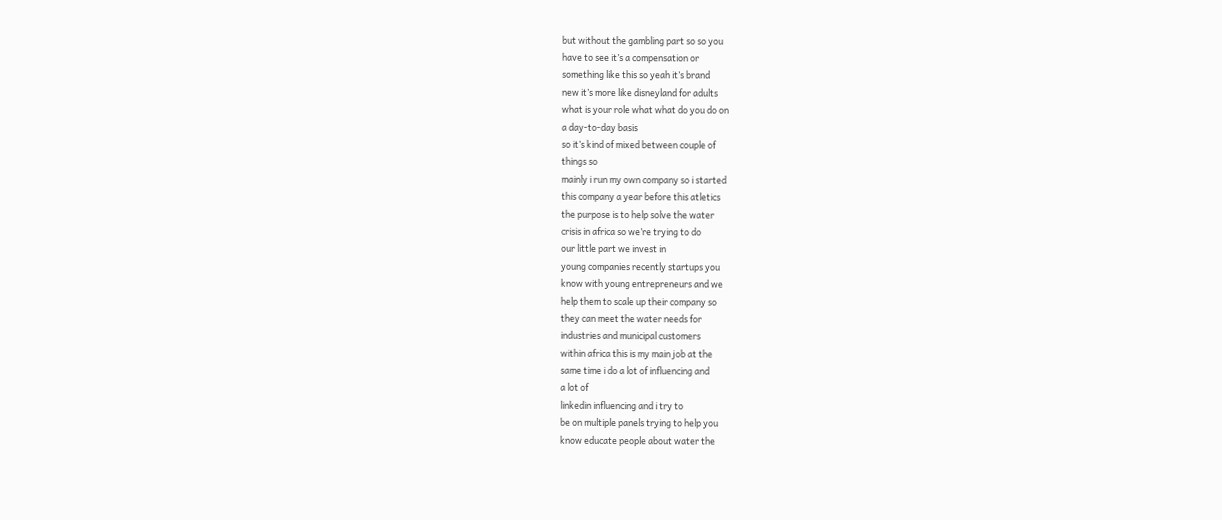but without the gambling part so so you
have to see it’s a compensation or
something like this so yeah it’s brand
new it’s more like disneyland for adults
what is your role what what do you do on
a day-to-day basis
so it’s kind of mixed between couple of
things so
mainly i run my own company so i started
this company a year before this atletics
the purpose is to help solve the water
crisis in africa so we’re trying to do
our little part we invest in
young companies recently startups you
know with young entrepreneurs and we
help them to scale up their company so
they can meet the water needs for
industries and municipal customers
within africa this is my main job at the
same time i do a lot of influencing and
a lot of
linkedin influencing and i try to
be on multiple panels trying to help you
know educate people about water the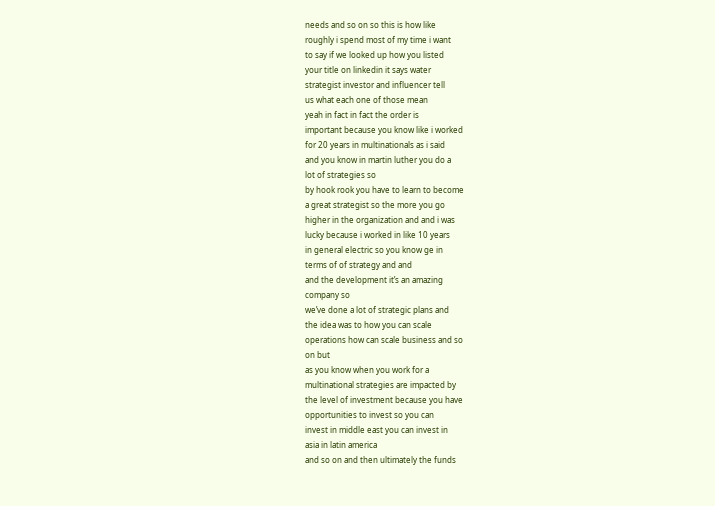needs and so on so this is how like
roughly i spend most of my time i want
to say if we looked up how you listed
your title on linkedin it says water
strategist investor and influencer tell
us what each one of those mean
yeah in fact in fact the order is
important because you know like i worked
for 20 years in multinationals as i said
and you know in martin luther you do a
lot of strategies so
by hook rook you have to learn to become
a great strategist so the more you go
higher in the organization and and i was
lucky because i worked in like 10 years
in general electric so you know ge in
terms of of strategy and and
and the development it’s an amazing
company so
we’ve done a lot of strategic plans and
the idea was to how you can scale
operations how can scale business and so
on but
as you know when you work for a
multinational strategies are impacted by
the level of investment because you have
opportunities to invest so you can
invest in middle east you can invest in
asia in latin america
and so on and then ultimately the funds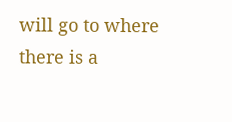will go to where there is a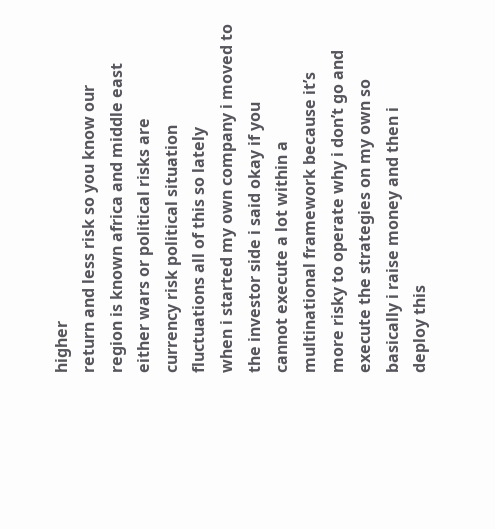higher
return and less risk so you know our
region is known africa and middle east
either wars or political risks are
currency risk political situation
fluctuations all of this so lately
when i started my own company i moved to
the investor side i said okay if you
cannot execute a lot within a
multinational framework because it’s
more risky to operate why i don’t go and
execute the strategies on my own so
basically i raise money and then i
deploy this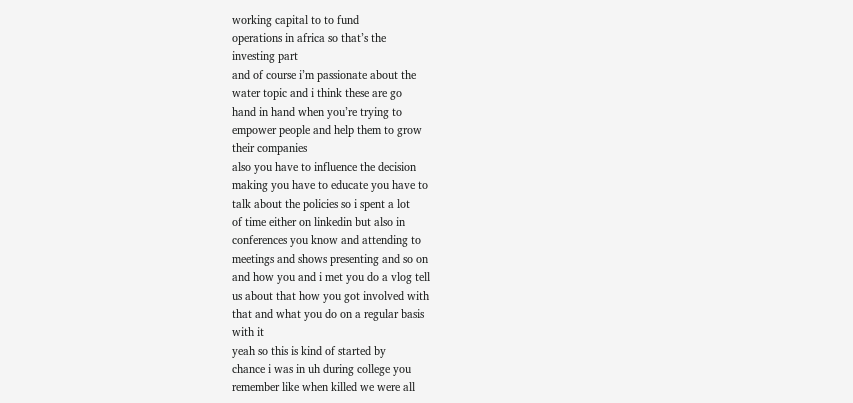working capital to to fund
operations in africa so that’s the
investing part
and of course i’m passionate about the
water topic and i think these are go
hand in hand when you’re trying to
empower people and help them to grow
their companies
also you have to influence the decision
making you have to educate you have to
talk about the policies so i spent a lot
of time either on linkedin but also in
conferences you know and attending to
meetings and shows presenting and so on
and how you and i met you do a vlog tell
us about that how you got involved with
that and what you do on a regular basis
with it
yeah so this is kind of started by
chance i was in uh during college you
remember like when killed we were all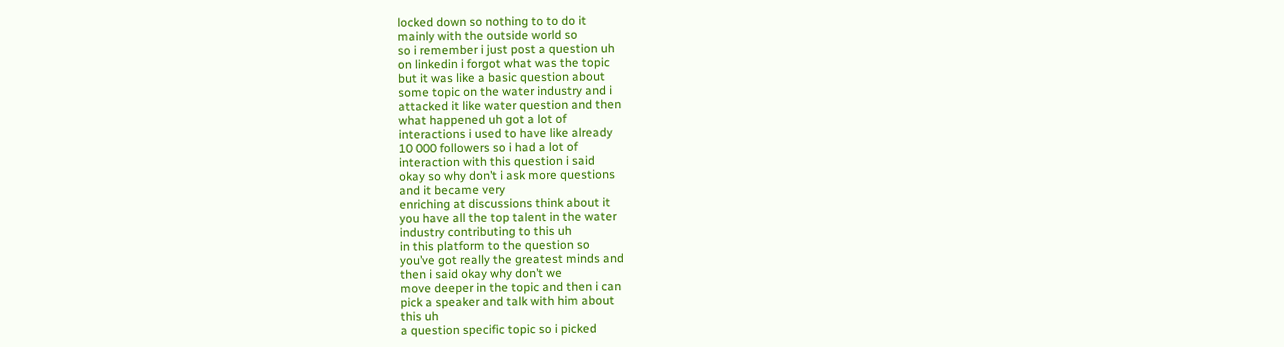locked down so nothing to to do it
mainly with the outside world so
so i remember i just post a question uh
on linkedin i forgot what was the topic
but it was like a basic question about
some topic on the water industry and i
attacked it like water question and then
what happened uh got a lot of
interactions i used to have like already
10 000 followers so i had a lot of
interaction with this question i said
okay so why don’t i ask more questions
and it became very
enriching at discussions think about it
you have all the top talent in the water
industry contributing to this uh
in this platform to the question so
you’ve got really the greatest minds and
then i said okay why don’t we
move deeper in the topic and then i can
pick a speaker and talk with him about
this uh
a question specific topic so i picked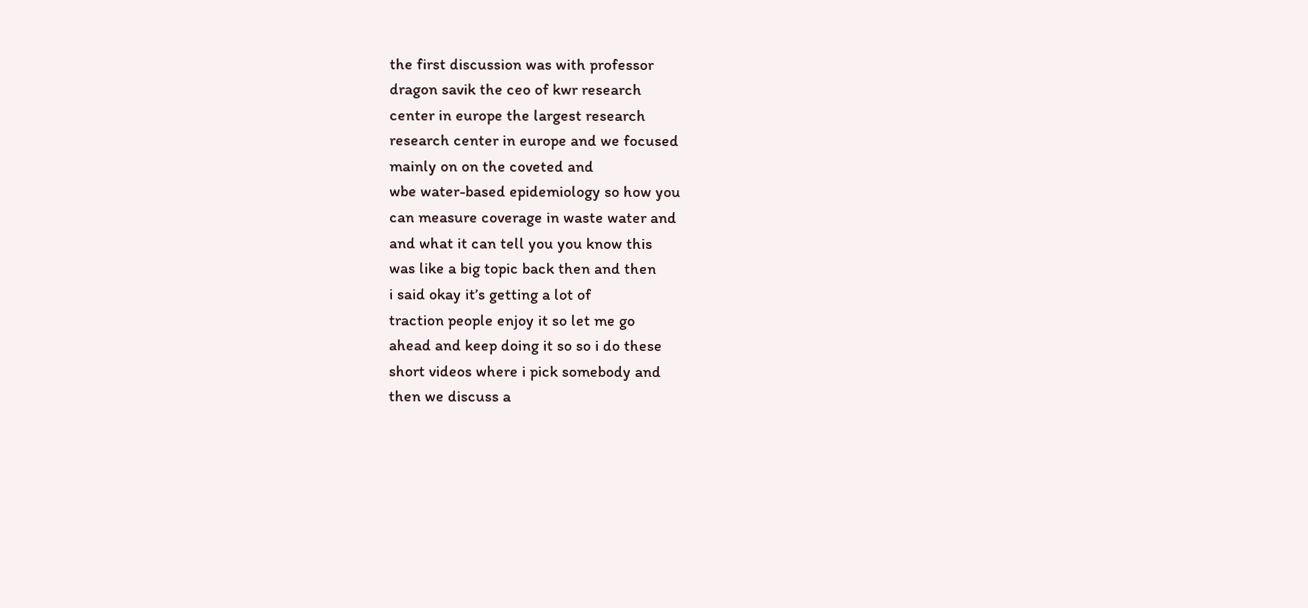the first discussion was with professor
dragon savik the ceo of kwr research
center in europe the largest research
research center in europe and we focused
mainly on on the coveted and
wbe water-based epidemiology so how you
can measure coverage in waste water and
and what it can tell you you know this
was like a big topic back then and then
i said okay it’s getting a lot of
traction people enjoy it so let me go
ahead and keep doing it so so i do these
short videos where i pick somebody and
then we discuss a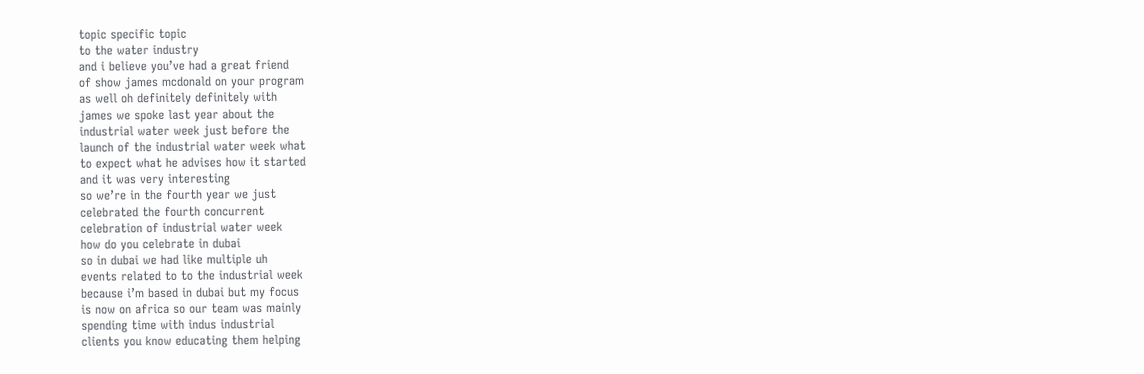topic specific topic
to the water industry
and i believe you’ve had a great friend
of show james mcdonald on your program
as well oh definitely definitely with
james we spoke last year about the
industrial water week just before the
launch of the industrial water week what
to expect what he advises how it started
and it was very interesting
so we’re in the fourth year we just
celebrated the fourth concurrent
celebration of industrial water week
how do you celebrate in dubai
so in dubai we had like multiple uh
events related to to the industrial week
because i’m based in dubai but my focus
is now on africa so our team was mainly
spending time with indus industrial
clients you know educating them helping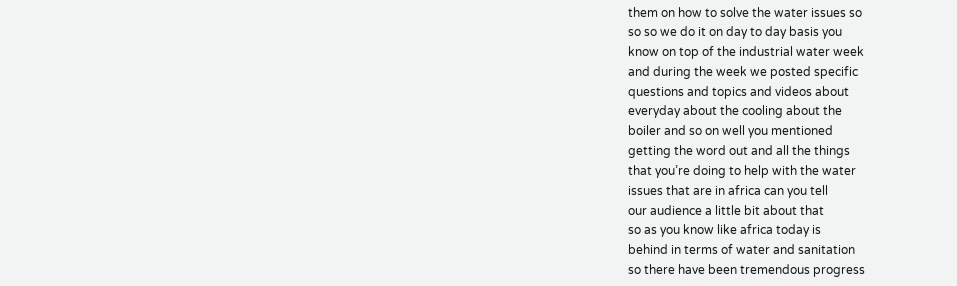them on how to solve the water issues so
so so we do it on day to day basis you
know on top of the industrial water week
and during the week we posted specific
questions and topics and videos about
everyday about the cooling about the
boiler and so on well you mentioned
getting the word out and all the things
that you’re doing to help with the water
issues that are in africa can you tell
our audience a little bit about that
so as you know like africa today is
behind in terms of water and sanitation
so there have been tremendous progress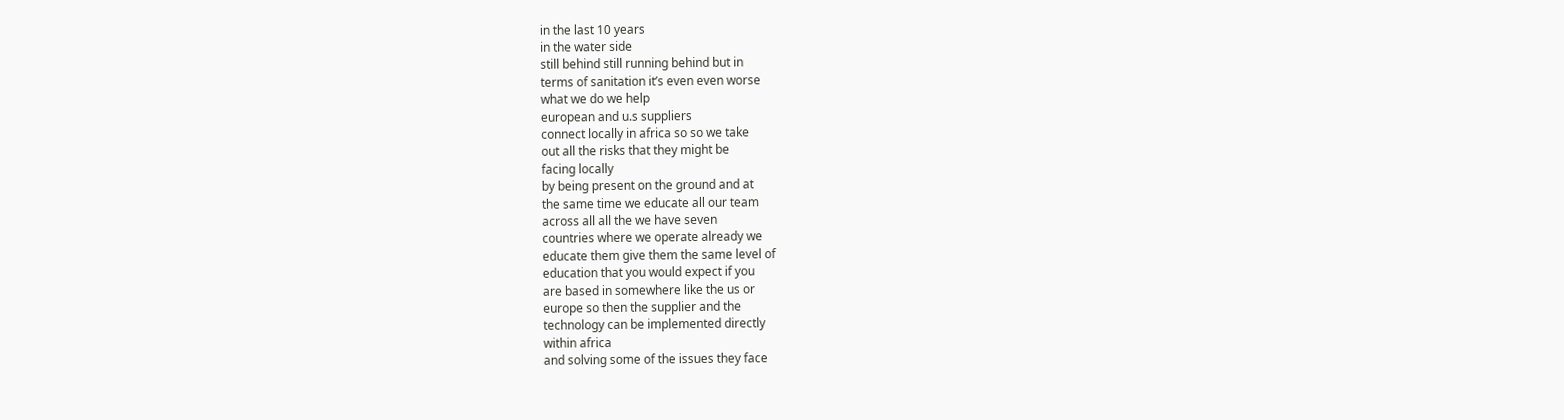in the last 10 years
in the water side
still behind still running behind but in
terms of sanitation it’s even even worse
what we do we help
european and u.s suppliers
connect locally in africa so so we take
out all the risks that they might be
facing locally
by being present on the ground and at
the same time we educate all our team
across all all the we have seven
countries where we operate already we
educate them give them the same level of
education that you would expect if you
are based in somewhere like the us or
europe so then the supplier and the
technology can be implemented directly
within africa
and solving some of the issues they face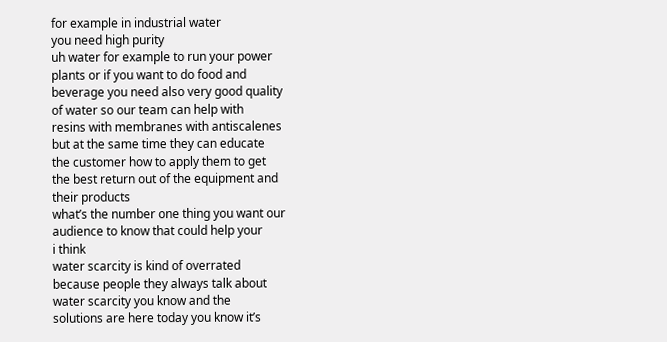for example in industrial water
you need high purity
uh water for example to run your power
plants or if you want to do food and
beverage you need also very good quality
of water so our team can help with
resins with membranes with antiscalenes
but at the same time they can educate
the customer how to apply them to get
the best return out of the equipment and
their products
what’s the number one thing you want our
audience to know that could help your
i think
water scarcity is kind of overrated
because people they always talk about
water scarcity you know and the
solutions are here today you know it’s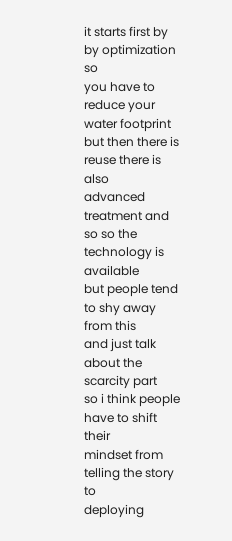it starts first by by optimization so
you have to reduce your water footprint
but then there is reuse there is also
advanced treatment and so so the
technology is available
but people tend to shy away from this
and just talk about the scarcity part
so i think people have to shift their
mindset from telling the story to
deploying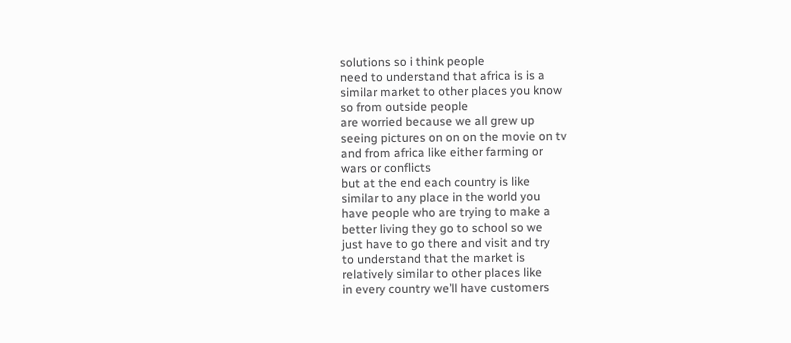solutions so i think people
need to understand that africa is is a
similar market to other places you know
so from outside people
are worried because we all grew up
seeing pictures on on on the movie on tv
and from africa like either farming or
wars or conflicts
but at the end each country is like
similar to any place in the world you
have people who are trying to make a
better living they go to school so we
just have to go there and visit and try
to understand that the market is
relatively similar to other places like
in every country we’ll have customers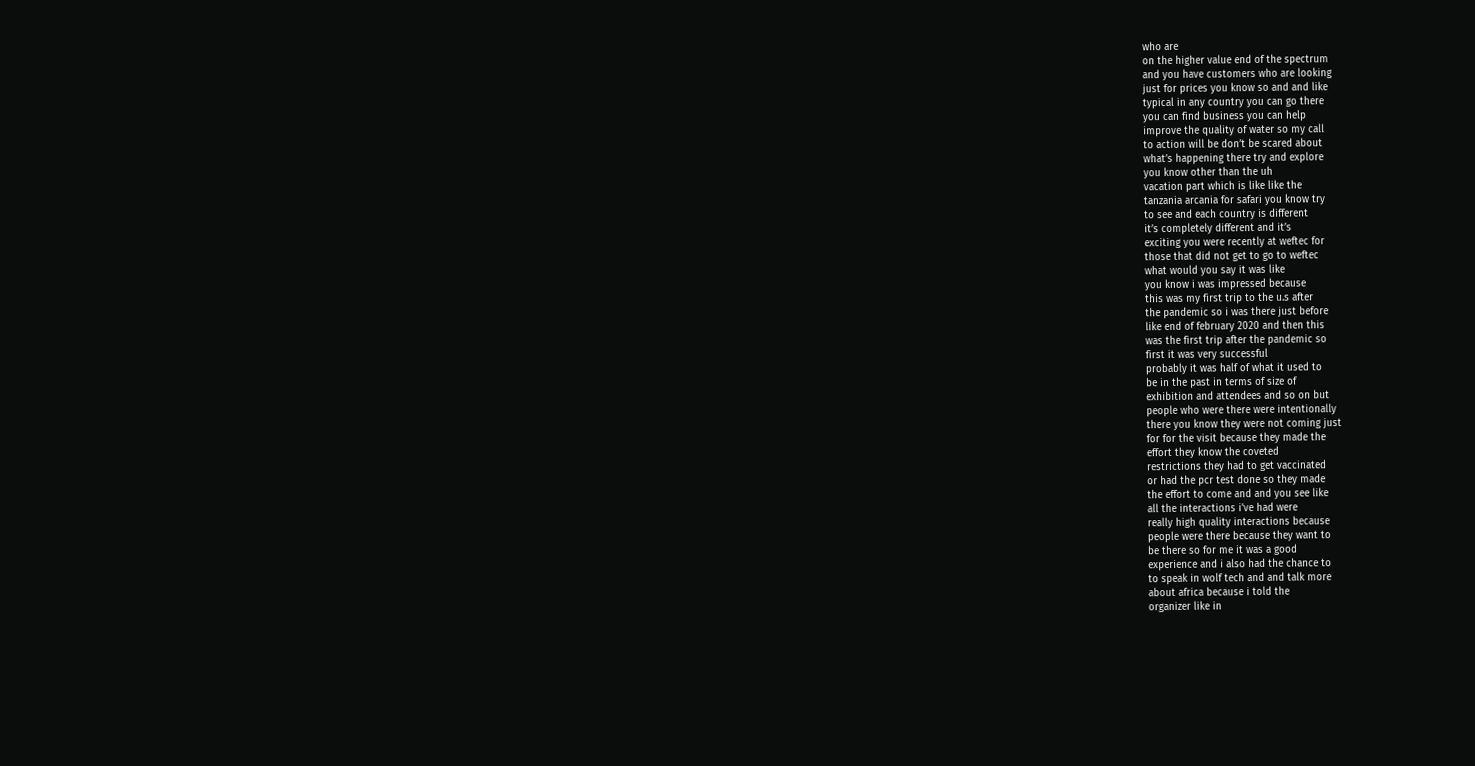who are
on the higher value end of the spectrum
and you have customers who are looking
just for prices you know so and and like
typical in any country you can go there
you can find business you can help
improve the quality of water so my call
to action will be don’t be scared about
what’s happening there try and explore
you know other than the uh
vacation part which is like like the
tanzania arcania for safari you know try
to see and each country is different
it’s completely different and it’s
exciting you were recently at weftec for
those that did not get to go to weftec
what would you say it was like
you know i was impressed because
this was my first trip to the u.s after
the pandemic so i was there just before
like end of february 2020 and then this
was the first trip after the pandemic so
first it was very successful
probably it was half of what it used to
be in the past in terms of size of
exhibition and attendees and so on but
people who were there were intentionally
there you know they were not coming just
for for the visit because they made the
effort they know the coveted
restrictions they had to get vaccinated
or had the pcr test done so they made
the effort to come and and you see like
all the interactions i’ve had were
really high quality interactions because
people were there because they want to
be there so for me it was a good
experience and i also had the chance to
to speak in wolf tech and and talk more
about africa because i told the
organizer like in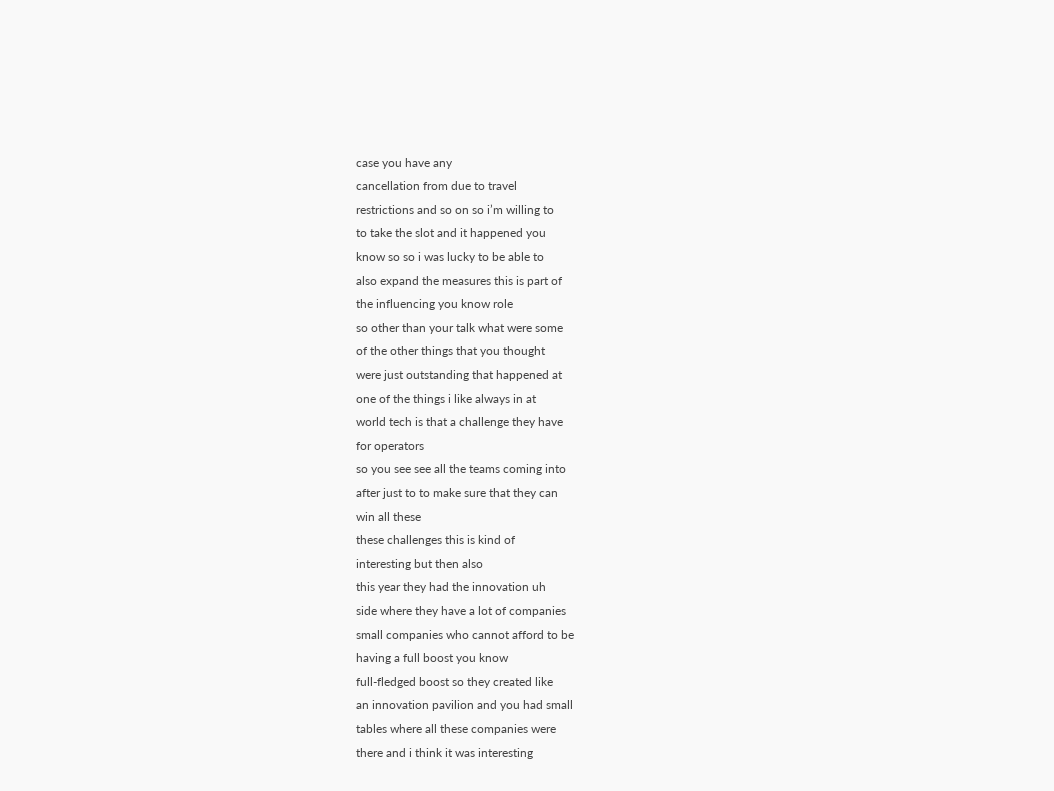case you have any
cancellation from due to travel
restrictions and so on so i’m willing to
to take the slot and it happened you
know so so i was lucky to be able to
also expand the measures this is part of
the influencing you know role
so other than your talk what were some
of the other things that you thought
were just outstanding that happened at
one of the things i like always in at
world tech is that a challenge they have
for operators
so you see see all the teams coming into
after just to to make sure that they can
win all these
these challenges this is kind of
interesting but then also
this year they had the innovation uh
side where they have a lot of companies
small companies who cannot afford to be
having a full boost you know
full-fledged boost so they created like
an innovation pavilion and you had small
tables where all these companies were
there and i think it was interesting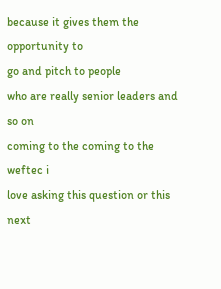because it gives them the opportunity to
go and pitch to people
who are really senior leaders and so on
coming to the coming to the weftec i
love asking this question or this next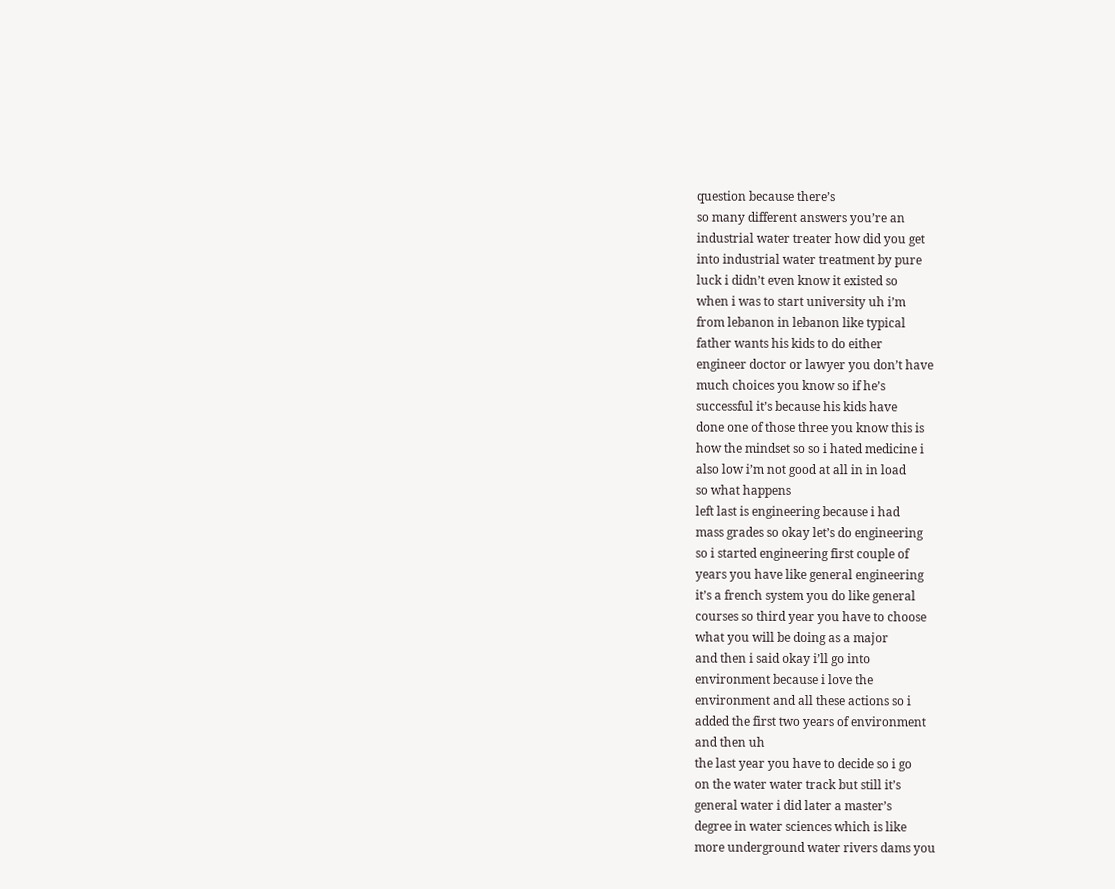question because there’s
so many different answers you’re an
industrial water treater how did you get
into industrial water treatment by pure
luck i didn’t even know it existed so
when i was to start university uh i’m
from lebanon in lebanon like typical
father wants his kids to do either
engineer doctor or lawyer you don’t have
much choices you know so if he’s
successful it’s because his kids have
done one of those three you know this is
how the mindset so so i hated medicine i
also low i’m not good at all in in load
so what happens
left last is engineering because i had
mass grades so okay let’s do engineering
so i started engineering first couple of
years you have like general engineering
it’s a french system you do like general
courses so third year you have to choose
what you will be doing as a major
and then i said okay i’ll go into
environment because i love the
environment and all these actions so i
added the first two years of environment
and then uh
the last year you have to decide so i go
on the water water track but still it’s
general water i did later a master’s
degree in water sciences which is like
more underground water rivers dams you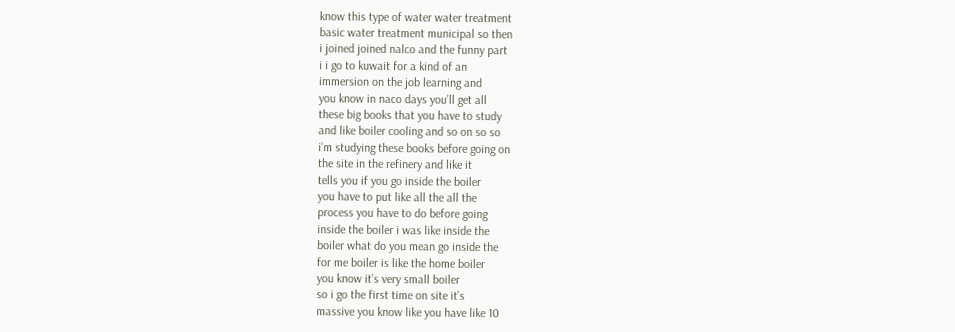know this type of water water treatment
basic water treatment municipal so then
i joined joined nalco and the funny part
i i go to kuwait for a kind of an
immersion on the job learning and
you know in naco days you’ll get all
these big books that you have to study
and like boiler cooling and so on so so
i’m studying these books before going on
the site in the refinery and like it
tells you if you go inside the boiler
you have to put like all the all the
process you have to do before going
inside the boiler i was like inside the
boiler what do you mean go inside the
for me boiler is like the home boiler
you know it’s very small boiler
so i go the first time on site it’s
massive you know like you have like 10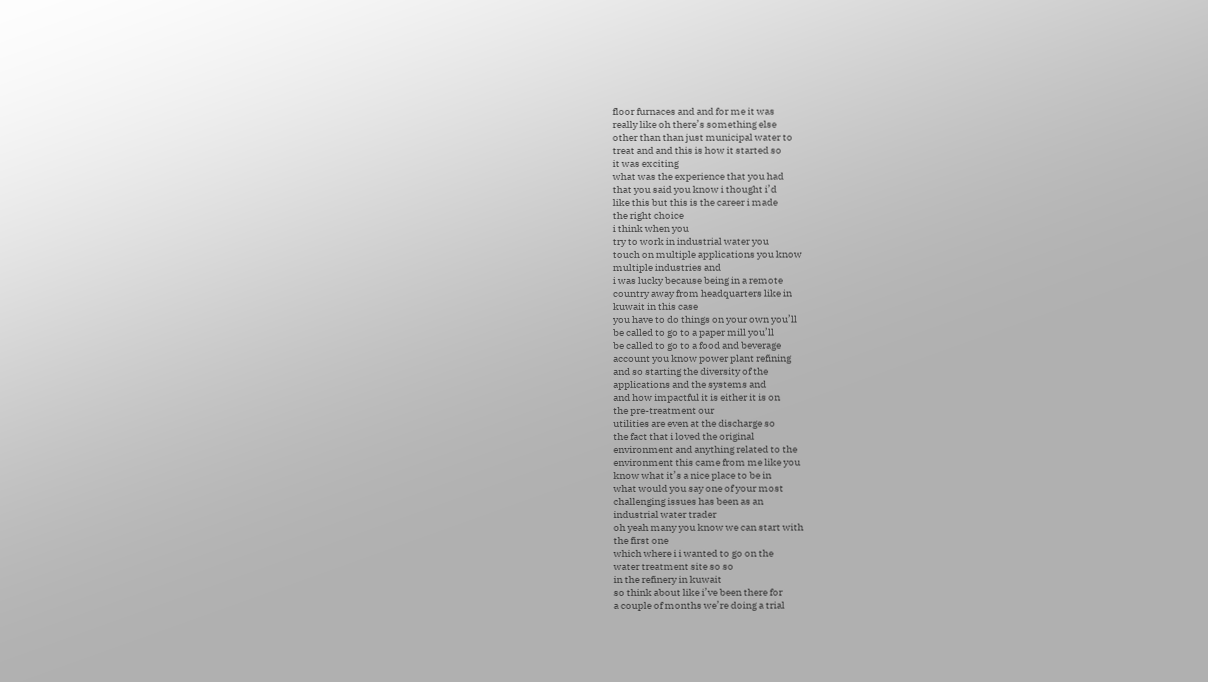floor furnaces and and for me it was
really like oh there’s something else
other than than just municipal water to
treat and and this is how it started so
it was exciting
what was the experience that you had
that you said you know i thought i’d
like this but this is the career i made
the right choice
i think when you
try to work in industrial water you
touch on multiple applications you know
multiple industries and
i was lucky because being in a remote
country away from headquarters like in
kuwait in this case
you have to do things on your own you’ll
be called to go to a paper mill you’ll
be called to go to a food and beverage
account you know power plant refining
and so starting the diversity of the
applications and the systems and
and how impactful it is either it is on
the pre-treatment our
utilities are even at the discharge so
the fact that i loved the original
environment and anything related to the
environment this came from me like you
know what it’s a nice place to be in
what would you say one of your most
challenging issues has been as an
industrial water trader
oh yeah many you know we can start with
the first one
which where i i wanted to go on the
water treatment site so so
in the refinery in kuwait
so think about like i’ve been there for
a couple of months we’re doing a trial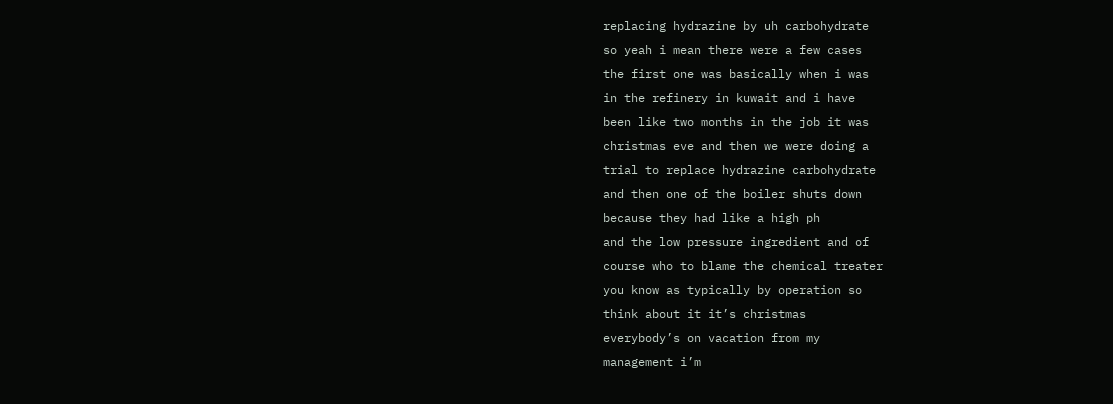replacing hydrazine by uh carbohydrate
so yeah i mean there were a few cases
the first one was basically when i was
in the refinery in kuwait and i have
been like two months in the job it was
christmas eve and then we were doing a
trial to replace hydrazine carbohydrate
and then one of the boiler shuts down
because they had like a high ph
and the low pressure ingredient and of
course who to blame the chemical treater
you know as typically by operation so
think about it it’s christmas
everybody’s on vacation from my
management i’m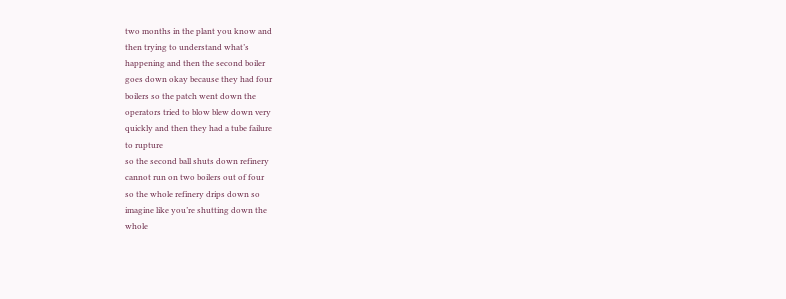two months in the plant you know and
then trying to understand what’s
happening and then the second boiler
goes down okay because they had four
boilers so the patch went down the
operators tried to blow blew down very
quickly and then they had a tube failure
to rupture
so the second ball shuts down refinery
cannot run on two boilers out of four
so the whole refinery drips down so
imagine like you’re shutting down the
whole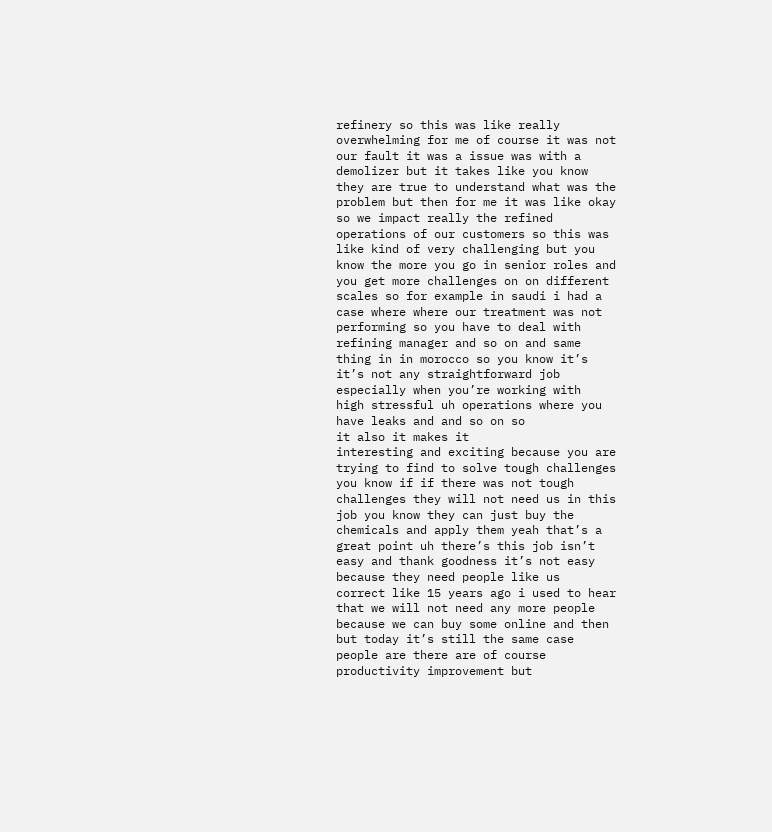refinery so this was like really
overwhelming for me of course it was not
our fault it was a issue was with a
demolizer but it takes like you know
they are true to understand what was the
problem but then for me it was like okay
so we impact really the refined
operations of our customers so this was
like kind of very challenging but you
know the more you go in senior roles and
you get more challenges on on different
scales so for example in saudi i had a
case where where our treatment was not
performing so you have to deal with
refining manager and so on and same
thing in in morocco so you know it’s
it’s not any straightforward job
especially when you’re working with
high stressful uh operations where you
have leaks and and so on so
it also it makes it
interesting and exciting because you are
trying to find to solve tough challenges
you know if if there was not tough
challenges they will not need us in this
job you know they can just buy the
chemicals and apply them yeah that’s a
great point uh there’s this job isn’t
easy and thank goodness it’s not easy
because they need people like us
correct like 15 years ago i used to hear
that we will not need any more people
because we can buy some online and then
but today it’s still the same case
people are there are of course
productivity improvement but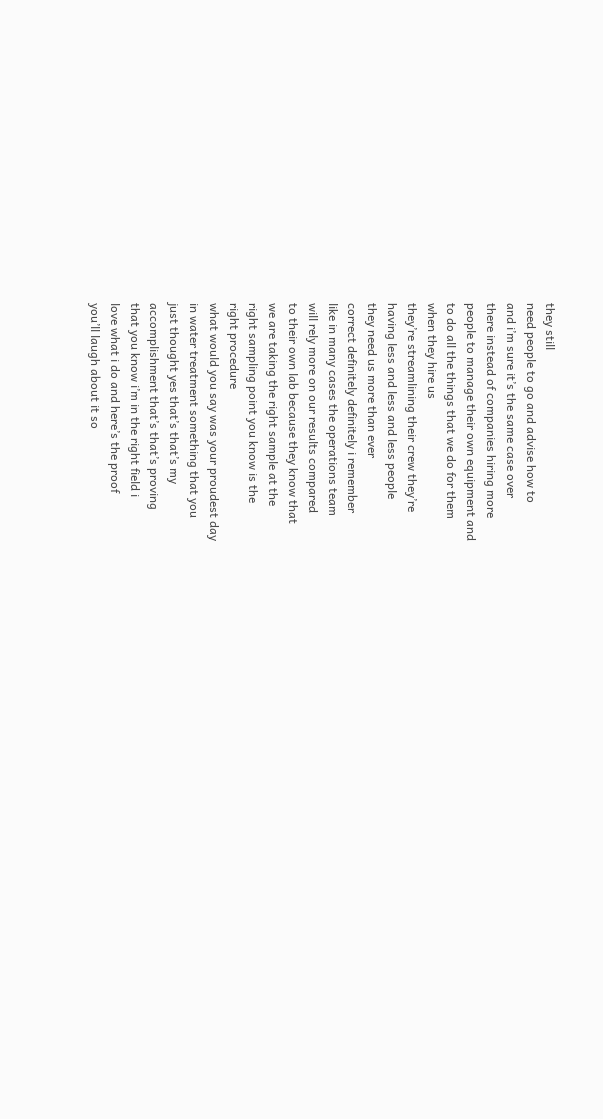they still
need people to go and advise how to
and i’m sure it’s the same case over
there instead of companies hiring more
people to manage their own equipment and
to do all the things that we do for them
when they hire us
they’re streamlining their crew they’re
having less and less and less people
they need us more than ever
correct definitely definitely i remember
like in many cases the operations team
will rely more on our results compared
to their own lab because they know that
we are taking the right sample at the
right sampling point you know is the
right procedure
what would you say was your proudest day
in water treatment something that you
just thought yes that’s that’s my
accomplishment that’s that’s proving
that you know i’m in the right field i
love what i do and here’s the proof
you’ll laugh about it so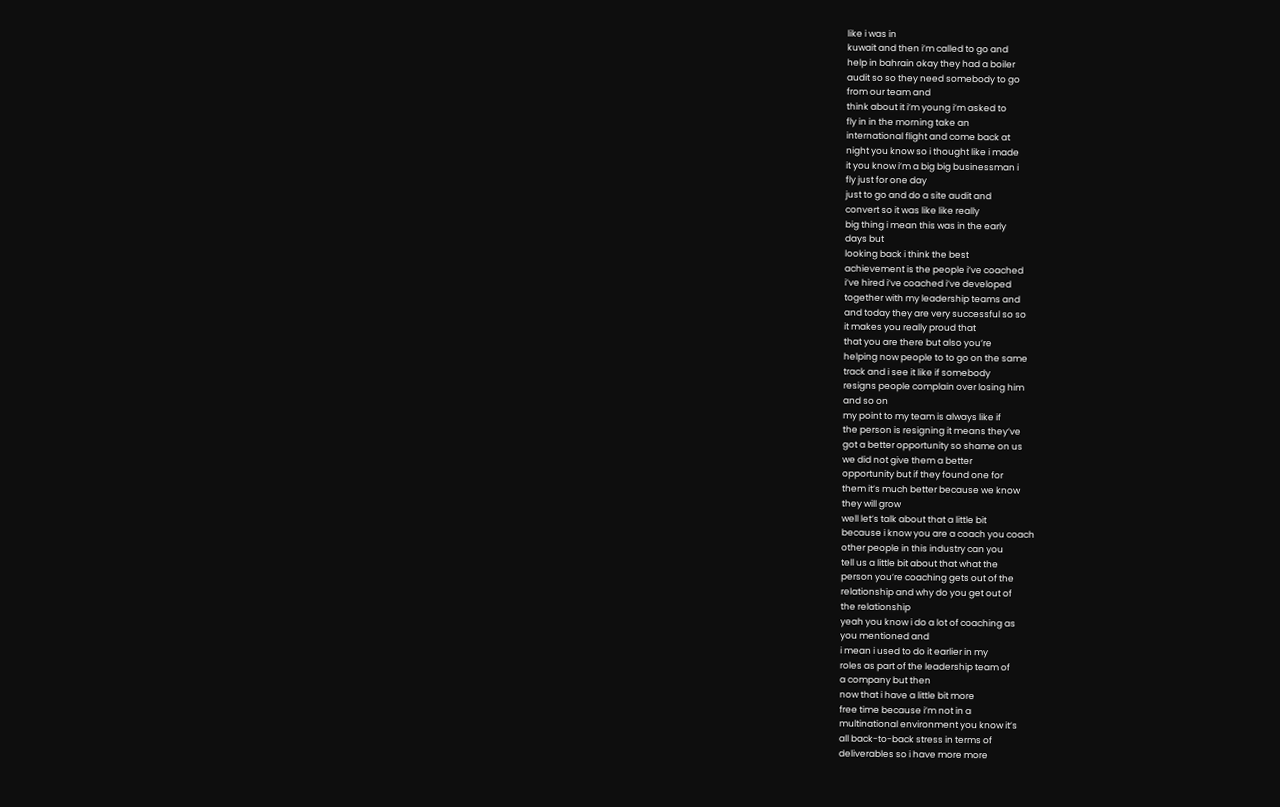like i was in
kuwait and then i’m called to go and
help in bahrain okay they had a boiler
audit so so they need somebody to go
from our team and
think about it i’m young i’m asked to
fly in in the morning take an
international flight and come back at
night you know so i thought like i made
it you know i’m a big big businessman i
fly just for one day
just to go and do a site audit and
convert so it was like like really
big thing i mean this was in the early
days but
looking back i think the best
achievement is the people i’ve coached
i’ve hired i’ve coached i’ve developed
together with my leadership teams and
and today they are very successful so so
it makes you really proud that
that you are there but also you’re
helping now people to to go on the same
track and i see it like if somebody
resigns people complain over losing him
and so on
my point to my team is always like if
the person is resigning it means they’ve
got a better opportunity so shame on us
we did not give them a better
opportunity but if they found one for
them it’s much better because we know
they will grow
well let’s talk about that a little bit
because i know you are a coach you coach
other people in this industry can you
tell us a little bit about that what the
person you’re coaching gets out of the
relationship and why do you get out of
the relationship
yeah you know i do a lot of coaching as
you mentioned and
i mean i used to do it earlier in my
roles as part of the leadership team of
a company but then
now that i have a little bit more
free time because i’m not in a
multinational environment you know it’s
all back-to-back stress in terms of
deliverables so i have more more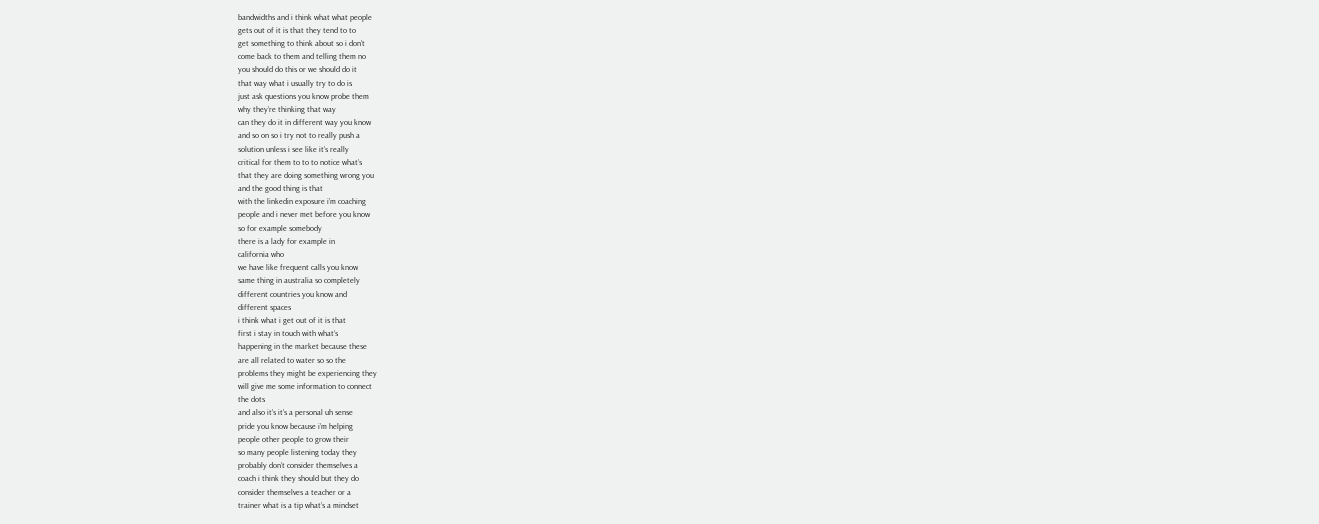bandwidths and i think what what people
gets out of it is that they tend to to
get something to think about so i don’t
come back to them and telling them no
you should do this or we should do it
that way what i usually try to do is
just ask questions you know probe them
why they’re thinking that way
can they do it in different way you know
and so on so i try not to really push a
solution unless i see like it’s really
critical for them to to to notice what’s
that they are doing something wrong you
and the good thing is that
with the linkedin exposure i’m coaching
people and i never met before you know
so for example somebody
there is a lady for example in
california who
we have like frequent calls you know
same thing in australia so completely
different countries you know and
different spaces
i think what i get out of it is that
first i stay in touch with what’s
happening in the market because these
are all related to water so so the
problems they might be experiencing they
will give me some information to connect
the dots
and also it’s it’s a personal uh sense
pride you know because i’m helping
people other people to grow their
so many people listening today they
probably don’t consider themselves a
coach i think they should but they do
consider themselves a teacher or a
trainer what is a tip what’s a mindset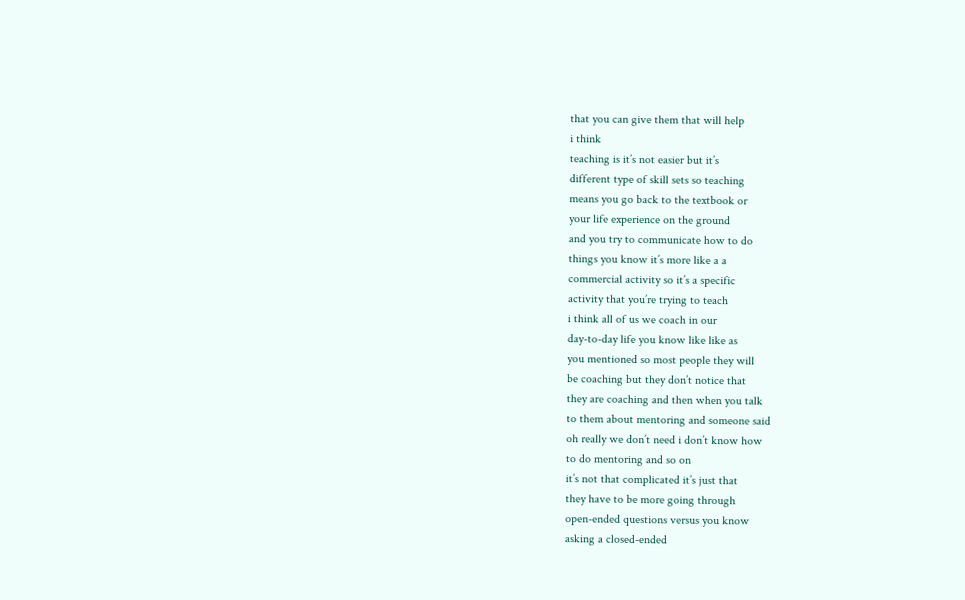that you can give them that will help
i think
teaching is it’s not easier but it’s
different type of skill sets so teaching
means you go back to the textbook or
your life experience on the ground
and you try to communicate how to do
things you know it’s more like a a
commercial activity so it’s a specific
activity that you’re trying to teach
i think all of us we coach in our
day-to-day life you know like like as
you mentioned so most people they will
be coaching but they don’t notice that
they are coaching and then when you talk
to them about mentoring and someone said
oh really we don’t need i don’t know how
to do mentoring and so on
it’s not that complicated it’s just that
they have to be more going through
open-ended questions versus you know
asking a closed-ended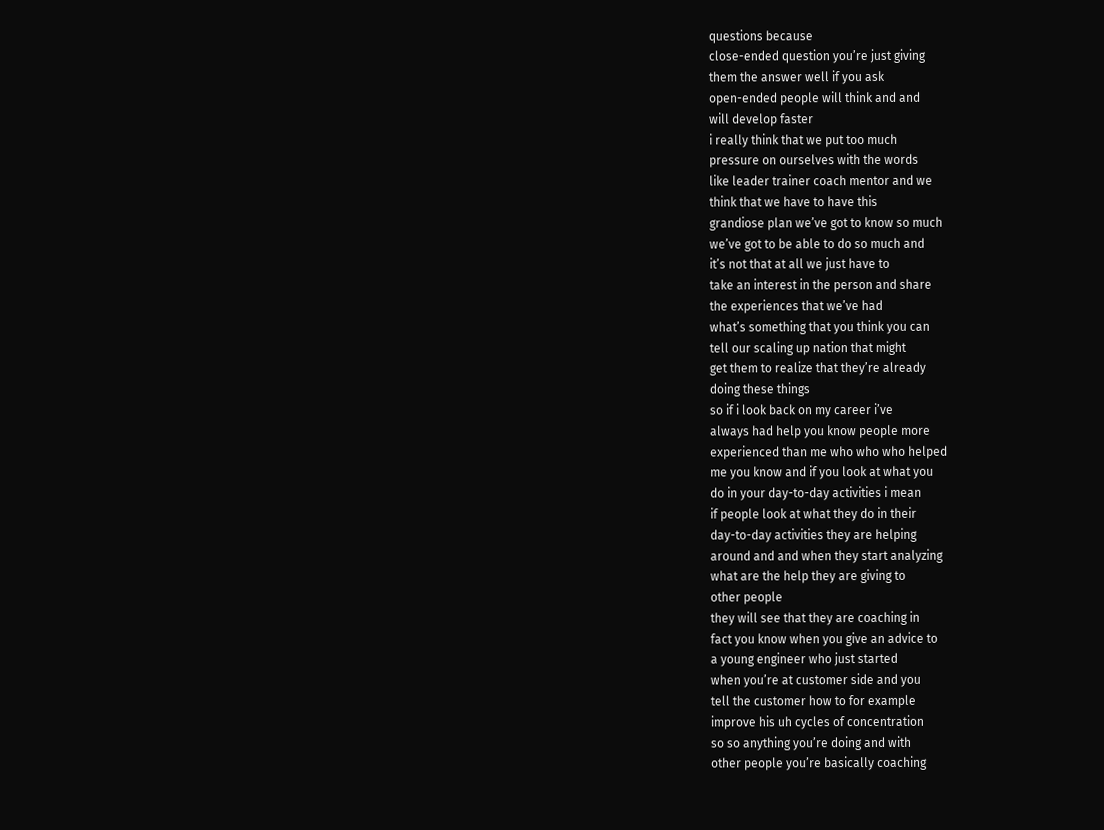questions because
close-ended question you’re just giving
them the answer well if you ask
open-ended people will think and and
will develop faster
i really think that we put too much
pressure on ourselves with the words
like leader trainer coach mentor and we
think that we have to have this
grandiose plan we’ve got to know so much
we’ve got to be able to do so much and
it’s not that at all we just have to
take an interest in the person and share
the experiences that we’ve had
what’s something that you think you can
tell our scaling up nation that might
get them to realize that they’re already
doing these things
so if i look back on my career i’ve
always had help you know people more
experienced than me who who who helped
me you know and if you look at what you
do in your day-to-day activities i mean
if people look at what they do in their
day-to-day activities they are helping
around and and when they start analyzing
what are the help they are giving to
other people
they will see that they are coaching in
fact you know when you give an advice to
a young engineer who just started
when you’re at customer side and you
tell the customer how to for example
improve his uh cycles of concentration
so so anything you’re doing and with
other people you’re basically coaching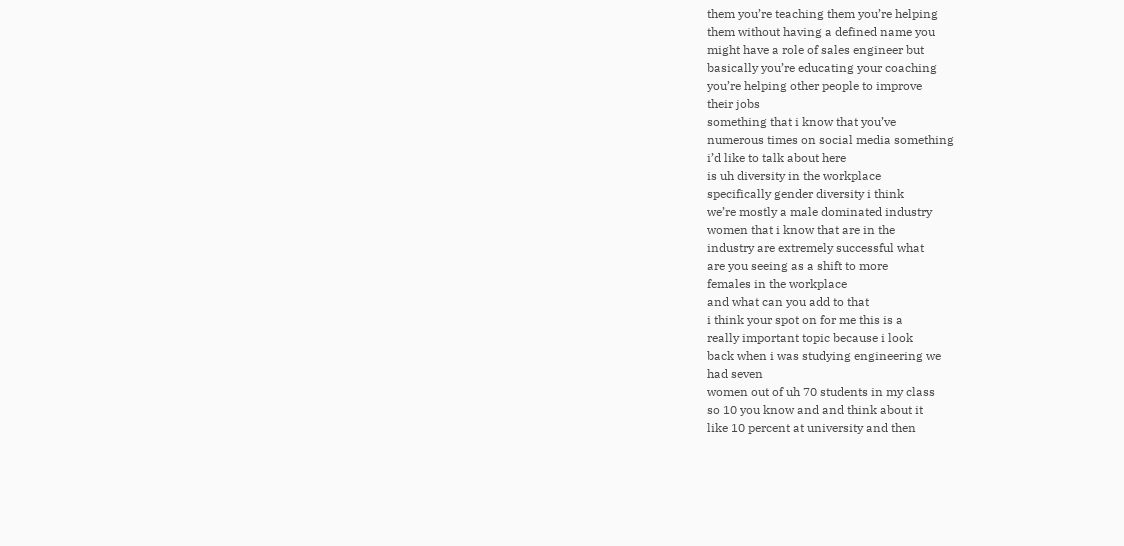them you’re teaching them you’re helping
them without having a defined name you
might have a role of sales engineer but
basically you’re educating your coaching
you’re helping other people to improve
their jobs
something that i know that you’ve
numerous times on social media something
i’d like to talk about here
is uh diversity in the workplace
specifically gender diversity i think
we’re mostly a male dominated industry
women that i know that are in the
industry are extremely successful what
are you seeing as a shift to more
females in the workplace
and what can you add to that
i think your spot on for me this is a
really important topic because i look
back when i was studying engineering we
had seven
women out of uh 70 students in my class
so 10 you know and and think about it
like 10 percent at university and then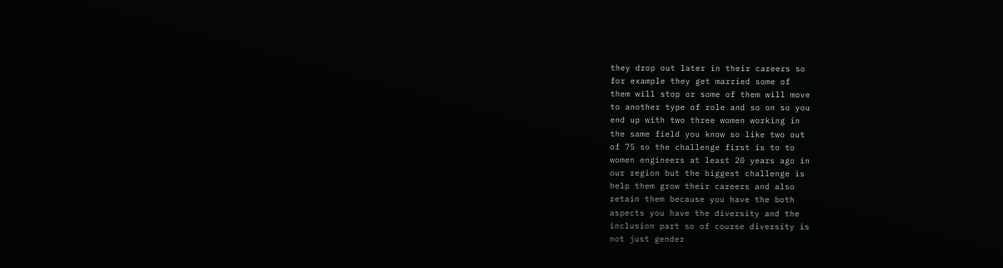they drop out later in their careers so
for example they get married some of
them will stop or some of them will move
to another type of role and so on so you
end up with two three women working in
the same field you know so like two out
of 75 so the challenge first is to to
women engineers at least 20 years ago in
our region but the biggest challenge is
help them grow their careers and also
retain them because you have the both
aspects you have the diversity and the
inclusion part so of course diversity is
not just gender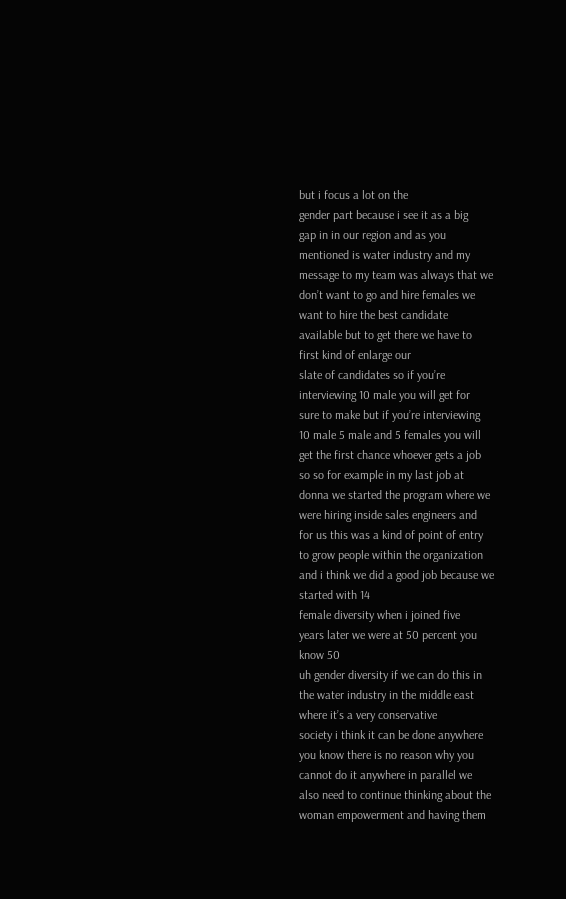but i focus a lot on the
gender part because i see it as a big
gap in in our region and as you
mentioned is water industry and my
message to my team was always that we
don’t want to go and hire females we
want to hire the best candidate
available but to get there we have to
first kind of enlarge our
slate of candidates so if you’re
interviewing 10 male you will get for
sure to make but if you’re interviewing
10 male 5 male and 5 females you will
get the first chance whoever gets a job
so so for example in my last job at
donna we started the program where we
were hiring inside sales engineers and
for us this was a kind of point of entry
to grow people within the organization
and i think we did a good job because we
started with 14
female diversity when i joined five
years later we were at 50 percent you
know 50
uh gender diversity if we can do this in
the water industry in the middle east
where it’s a very conservative
society i think it can be done anywhere
you know there is no reason why you
cannot do it anywhere in parallel we
also need to continue thinking about the
woman empowerment and having them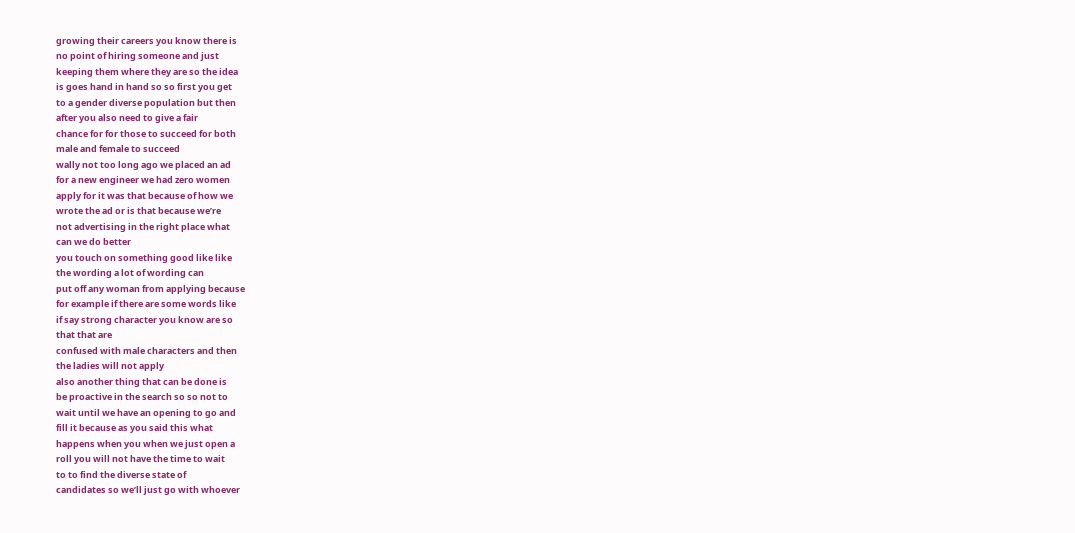growing their careers you know there is
no point of hiring someone and just
keeping them where they are so the idea
is goes hand in hand so so first you get
to a gender diverse population but then
after you also need to give a fair
chance for for those to succeed for both
male and female to succeed
wally not too long ago we placed an ad
for a new engineer we had zero women
apply for it was that because of how we
wrote the ad or is that because we’re
not advertising in the right place what
can we do better
you touch on something good like like
the wording a lot of wording can
put off any woman from applying because
for example if there are some words like
if say strong character you know are so
that that are
confused with male characters and then
the ladies will not apply
also another thing that can be done is
be proactive in the search so so not to
wait until we have an opening to go and
fill it because as you said this what
happens when you when we just open a
roll you will not have the time to wait
to to find the diverse state of
candidates so we’ll just go with whoever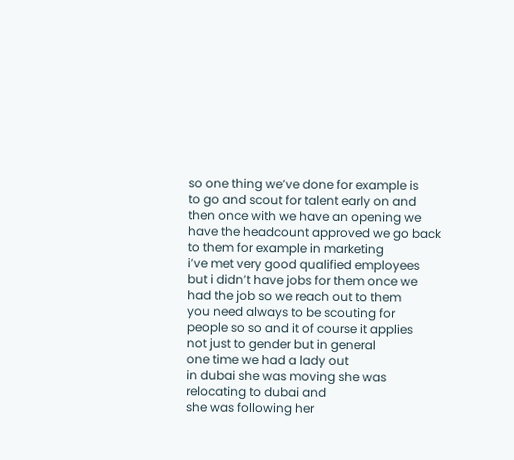so one thing we’ve done for example is
to go and scout for talent early on and
then once with we have an opening we
have the headcount approved we go back
to them for example in marketing
i’ve met very good qualified employees
but i didn’t have jobs for them once we
had the job so we reach out to them
you need always to be scouting for
people so so and it of course it applies
not just to gender but in general
one time we had a lady out
in dubai she was moving she was
relocating to dubai and
she was following her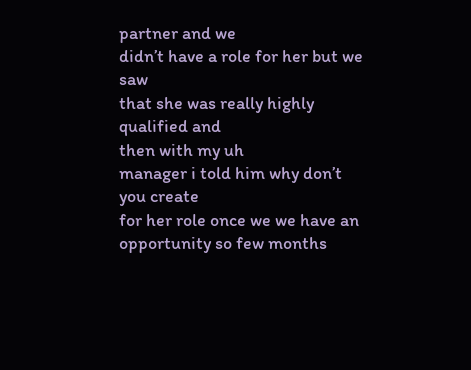partner and we
didn’t have a role for her but we saw
that she was really highly qualified and
then with my uh
manager i told him why don’t you create
for her role once we we have an
opportunity so few months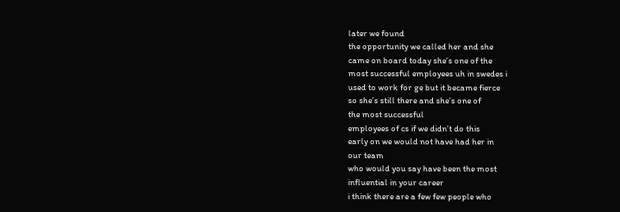later we found
the opportunity we called her and she
came on board today she’s one of the
most successful employees uh in swedes i
used to work for ge but it became fierce
so she’s still there and she’s one of
the most successful
employees of cs if we didn’t do this
early on we would not have had her in
our team
who would you say have been the most
influential in your career
i think there are a few few people who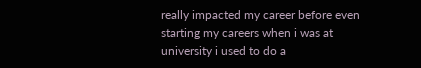really impacted my career before even
starting my careers when i was at
university i used to do a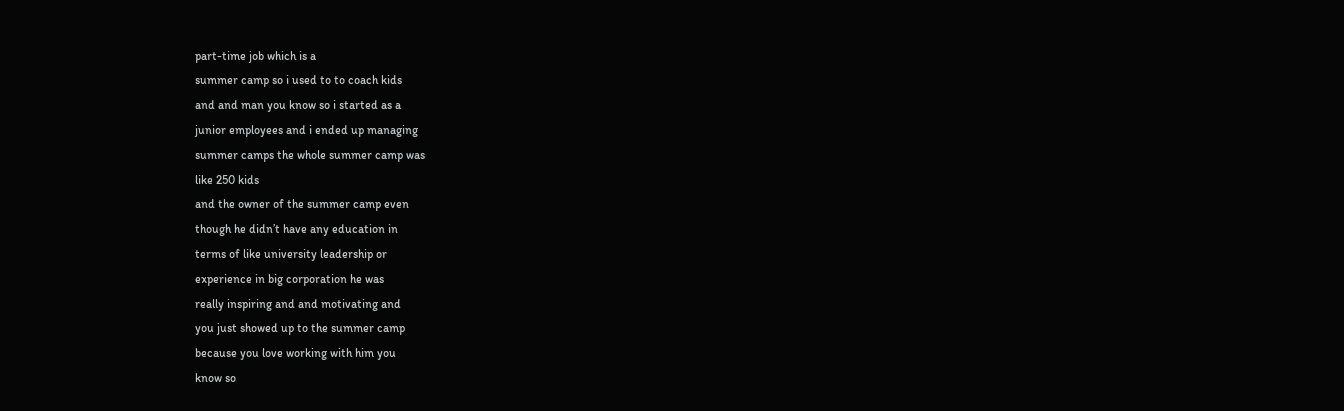part-time job which is a
summer camp so i used to to coach kids
and and man you know so i started as a
junior employees and i ended up managing
summer camps the whole summer camp was
like 250 kids
and the owner of the summer camp even
though he didn’t have any education in
terms of like university leadership or
experience in big corporation he was
really inspiring and and motivating and
you just showed up to the summer camp
because you love working with him you
know so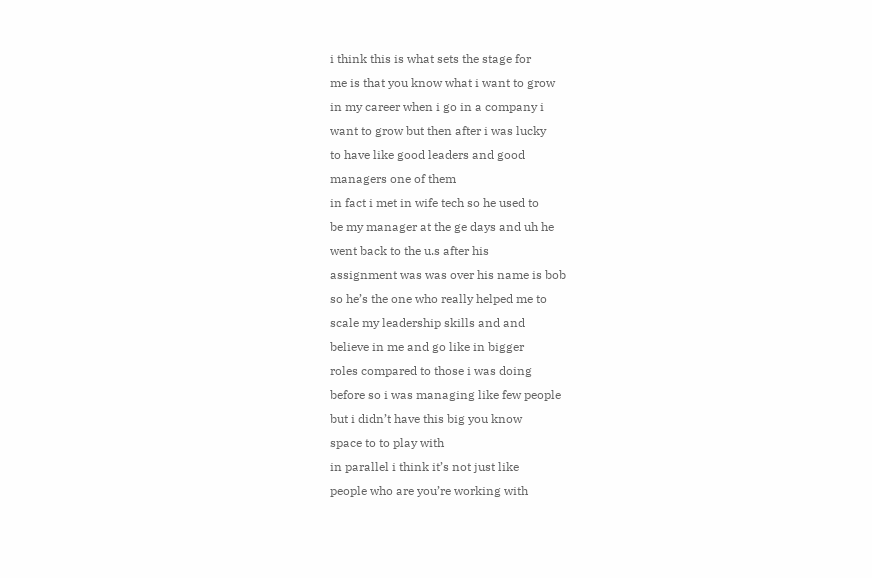i think this is what sets the stage for
me is that you know what i want to grow
in my career when i go in a company i
want to grow but then after i was lucky
to have like good leaders and good
managers one of them
in fact i met in wife tech so he used to
be my manager at the ge days and uh he
went back to the u.s after his
assignment was was over his name is bob
so he’s the one who really helped me to
scale my leadership skills and and
believe in me and go like in bigger
roles compared to those i was doing
before so i was managing like few people
but i didn’t have this big you know
space to to play with
in parallel i think it’s not just like
people who are you’re working with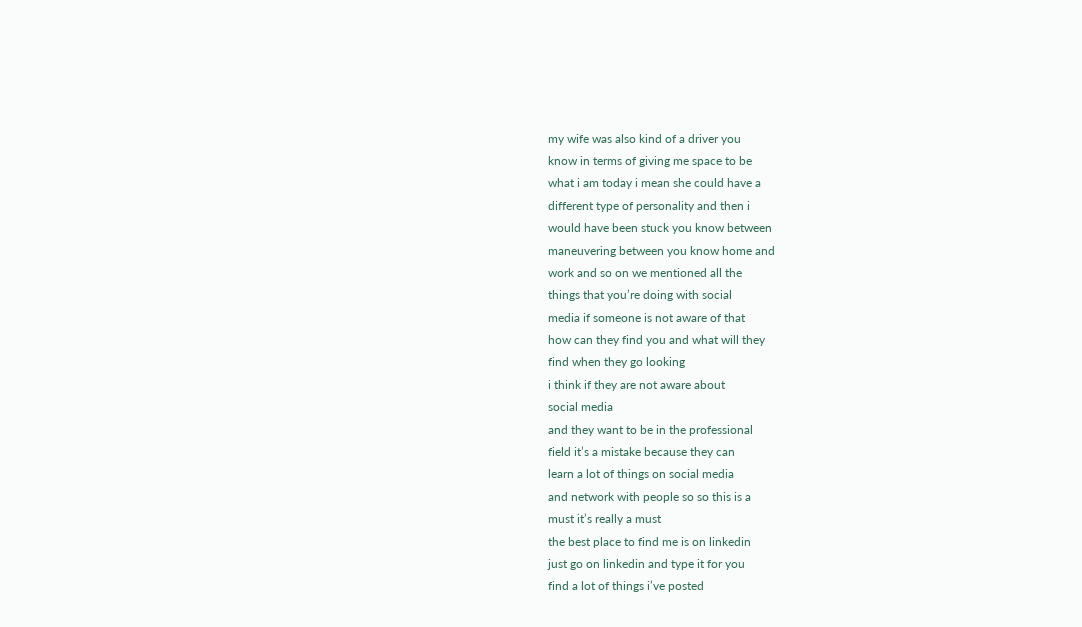my wife was also kind of a driver you
know in terms of giving me space to be
what i am today i mean she could have a
different type of personality and then i
would have been stuck you know between
maneuvering between you know home and
work and so on we mentioned all the
things that you’re doing with social
media if someone is not aware of that
how can they find you and what will they
find when they go looking
i think if they are not aware about
social media
and they want to be in the professional
field it’s a mistake because they can
learn a lot of things on social media
and network with people so so this is a
must it’s really a must
the best place to find me is on linkedin
just go on linkedin and type it for you
find a lot of things i’ve posted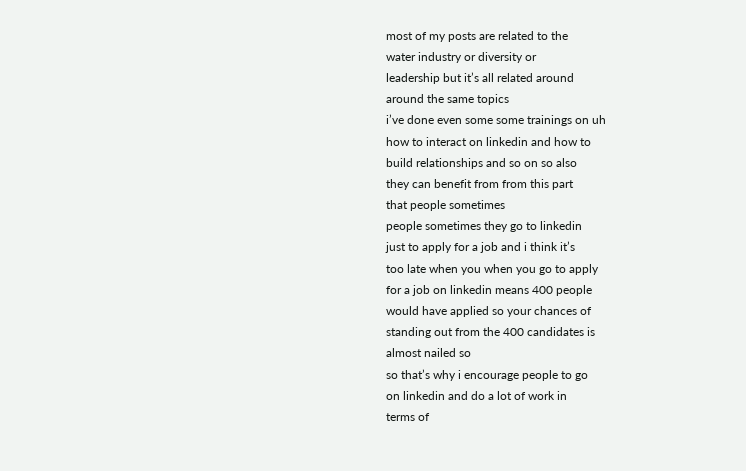most of my posts are related to the
water industry or diversity or
leadership but it’s all related around
around the same topics
i’ve done even some some trainings on uh
how to interact on linkedin and how to
build relationships and so on so also
they can benefit from from this part
that people sometimes
people sometimes they go to linkedin
just to apply for a job and i think it’s
too late when you when you go to apply
for a job on linkedin means 400 people
would have applied so your chances of
standing out from the 400 candidates is
almost nailed so
so that’s why i encourage people to go
on linkedin and do a lot of work in
terms of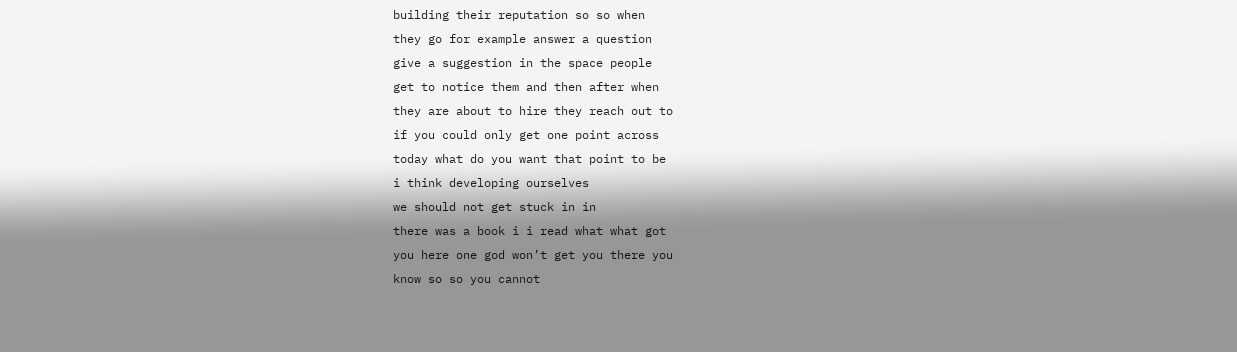building their reputation so so when
they go for example answer a question
give a suggestion in the space people
get to notice them and then after when
they are about to hire they reach out to
if you could only get one point across
today what do you want that point to be
i think developing ourselves
we should not get stuck in in
there was a book i i read what what got
you here one god won’t get you there you
know so so you cannot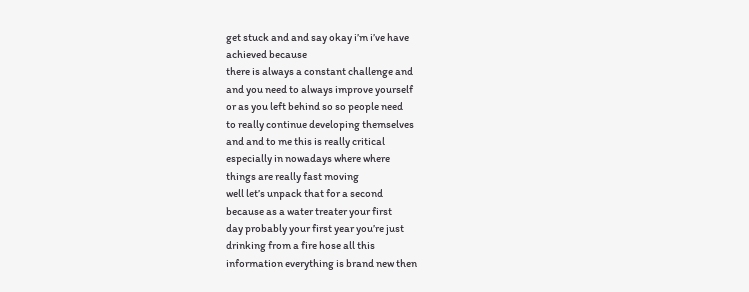get stuck and and say okay i’m i’ve have
achieved because
there is always a constant challenge and
and you need to always improve yourself
or as you left behind so so people need
to really continue developing themselves
and and to me this is really critical
especially in nowadays where where
things are really fast moving
well let’s unpack that for a second
because as a water treater your first
day probably your first year you’re just
drinking from a fire hose all this
information everything is brand new then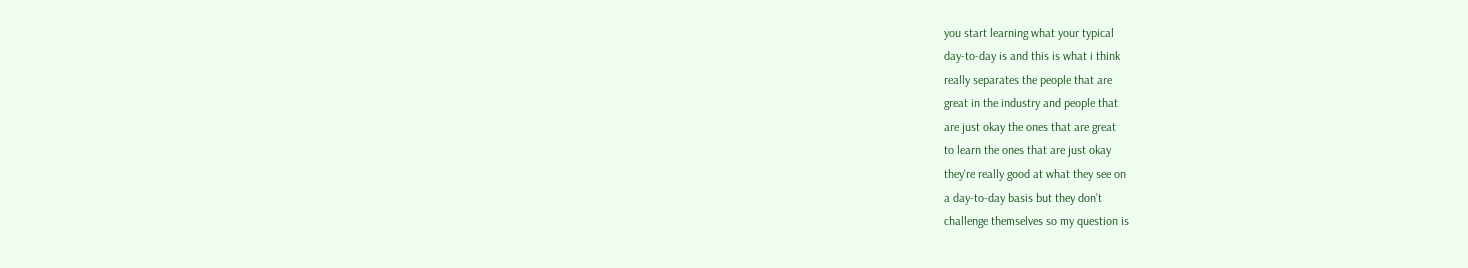you start learning what your typical
day-to-day is and this is what i think
really separates the people that are
great in the industry and people that
are just okay the ones that are great
to learn the ones that are just okay
they’re really good at what they see on
a day-to-day basis but they don’t
challenge themselves so my question is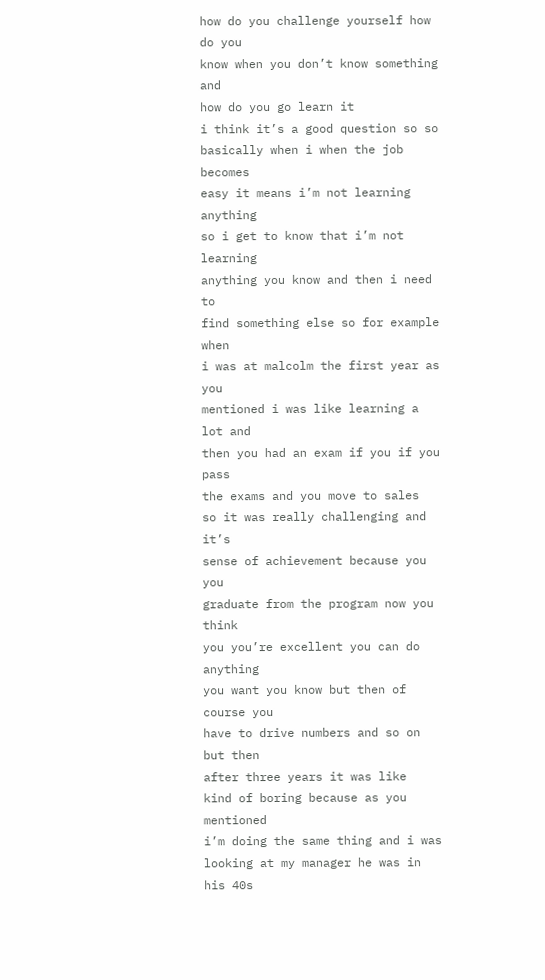how do you challenge yourself how do you
know when you don’t know something and
how do you go learn it
i think it’s a good question so so
basically when i when the job becomes
easy it means i’m not learning anything
so i get to know that i’m not learning
anything you know and then i need to
find something else so for example when
i was at malcolm the first year as you
mentioned i was like learning a lot and
then you had an exam if you if you pass
the exams and you move to sales
so it was really challenging and it’s
sense of achievement because you you
graduate from the program now you think
you you’re excellent you can do anything
you want you know but then of course you
have to drive numbers and so on but then
after three years it was like
kind of boring because as you mentioned
i’m doing the same thing and i was
looking at my manager he was in his 40s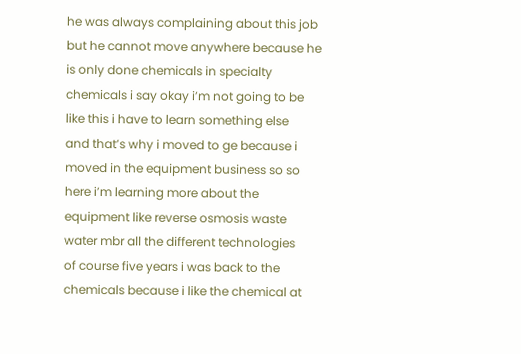he was always complaining about this job
but he cannot move anywhere because he
is only done chemicals in specialty
chemicals i say okay i’m not going to be
like this i have to learn something else
and that’s why i moved to ge because i
moved in the equipment business so so
here i’m learning more about the
equipment like reverse osmosis waste
water mbr all the different technologies
of course five years i was back to the
chemicals because i like the chemical at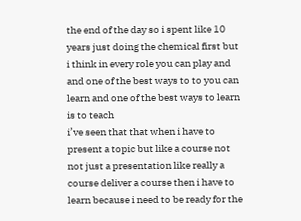the end of the day so i spent like 10
years just doing the chemical first but
i think in every role you can play and
and one of the best ways to to you can
learn and one of the best ways to learn
is to teach
i’ve seen that that when i have to
present a topic but like a course not
not just a presentation like really a
course deliver a course then i have to
learn because i need to be ready for the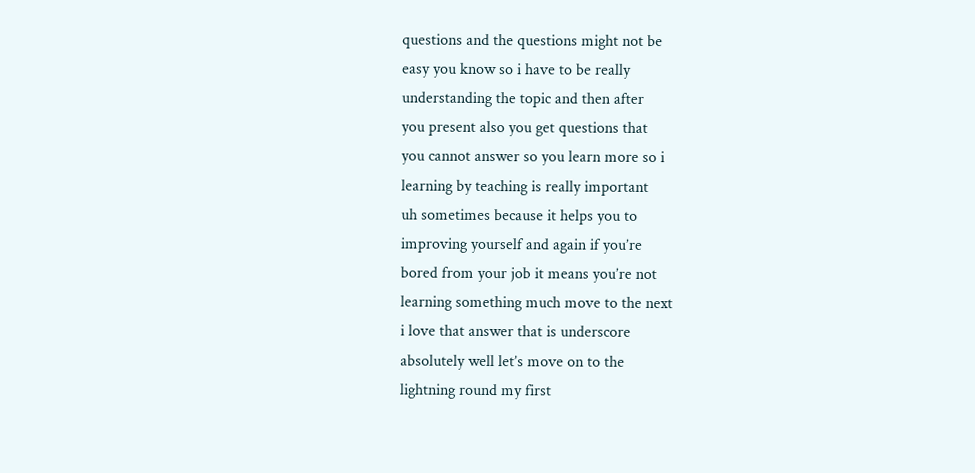questions and the questions might not be
easy you know so i have to be really
understanding the topic and then after
you present also you get questions that
you cannot answer so you learn more so i
learning by teaching is really important
uh sometimes because it helps you to
improving yourself and again if you’re
bored from your job it means you’re not
learning something much move to the next
i love that answer that is underscore
absolutely well let’s move on to the
lightning round my first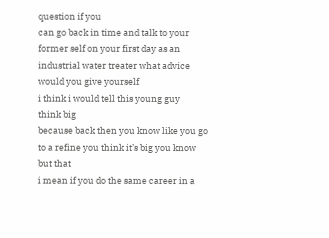question if you
can go back in time and talk to your
former self on your first day as an
industrial water treater what advice
would you give yourself
i think i would tell this young guy
think big
because back then you know like you go
to a refine you think it’s big you know
but that
i mean if you do the same career in a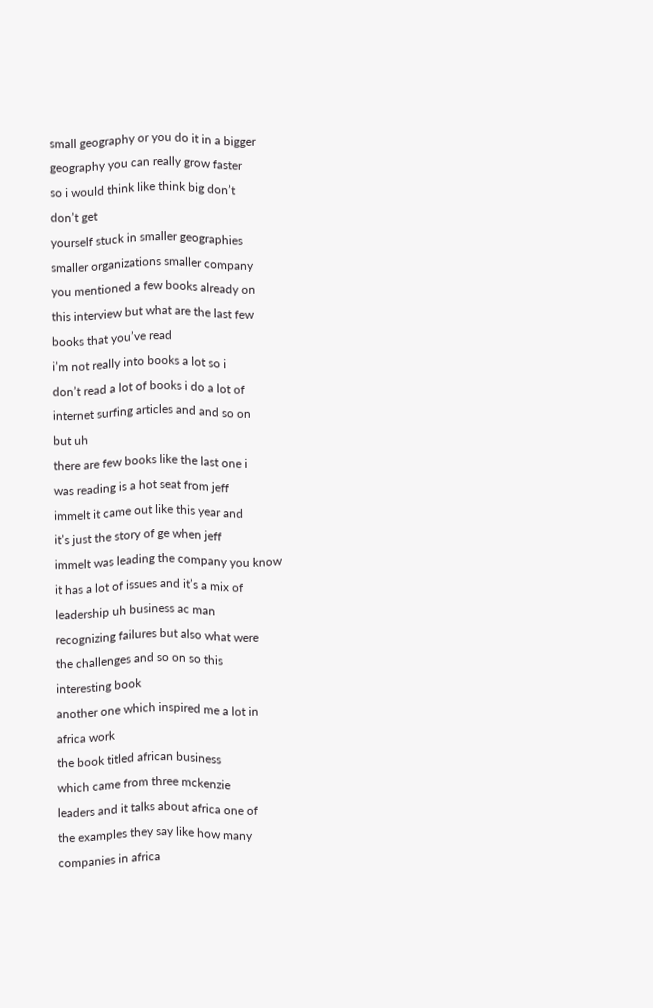small geography or you do it in a bigger
geography you can really grow faster
so i would think like think big don’t
don’t get
yourself stuck in smaller geographies
smaller organizations smaller company
you mentioned a few books already on
this interview but what are the last few
books that you’ve read
i’m not really into books a lot so i
don’t read a lot of books i do a lot of
internet surfing articles and and so on
but uh
there are few books like the last one i
was reading is a hot seat from jeff
immelt it came out like this year and
it’s just the story of ge when jeff
immelt was leading the company you know
it has a lot of issues and it’s a mix of
leadership uh business ac man
recognizing failures but also what were
the challenges and so on so this
interesting book
another one which inspired me a lot in
africa work
the book titled african business
which came from three mckenzie
leaders and it talks about africa one of
the examples they say like how many
companies in africa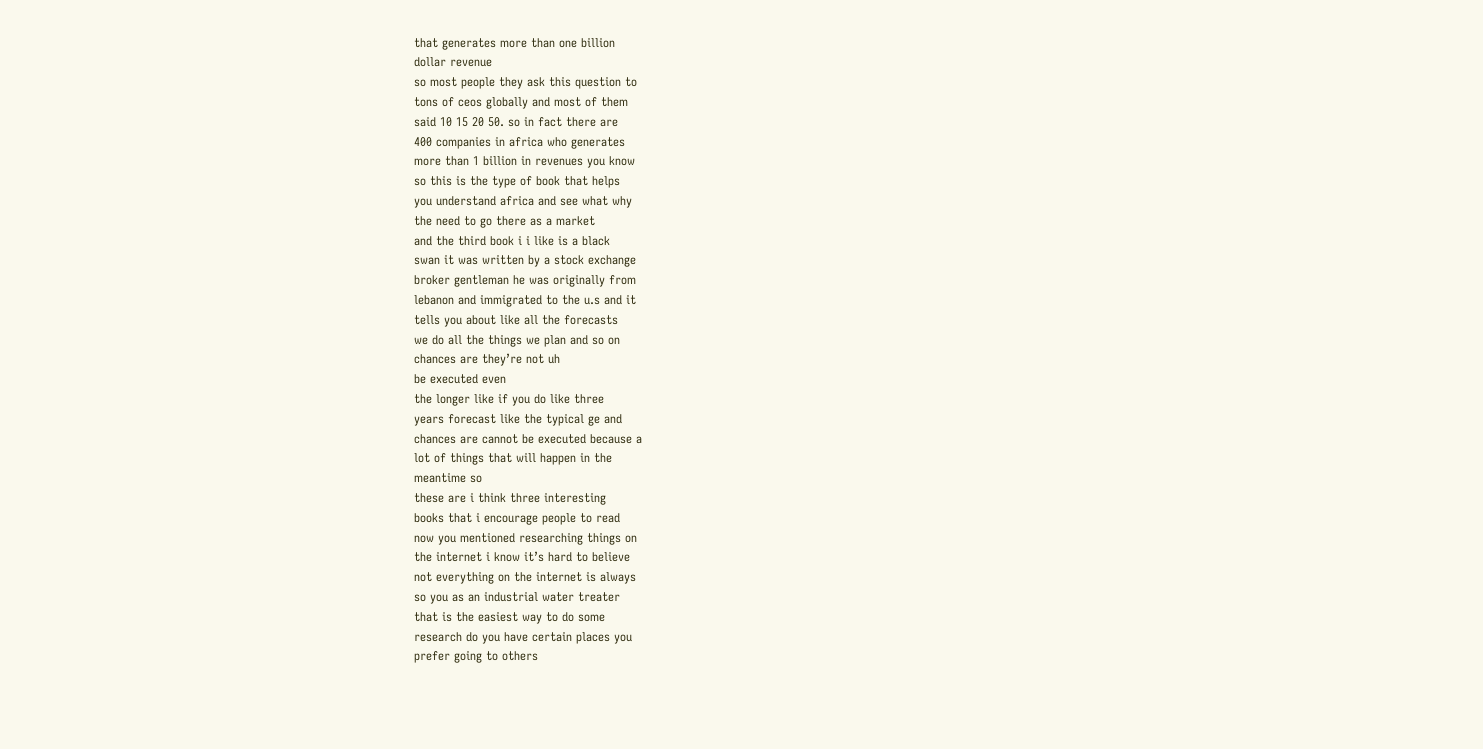that generates more than one billion
dollar revenue
so most people they ask this question to
tons of ceos globally and most of them
said 10 15 20 50. so in fact there are
400 companies in africa who generates
more than 1 billion in revenues you know
so this is the type of book that helps
you understand africa and see what why
the need to go there as a market
and the third book i i like is a black
swan it was written by a stock exchange
broker gentleman he was originally from
lebanon and immigrated to the u.s and it
tells you about like all the forecasts
we do all the things we plan and so on
chances are they’re not uh
be executed even
the longer like if you do like three
years forecast like the typical ge and
chances are cannot be executed because a
lot of things that will happen in the
meantime so
these are i think three interesting
books that i encourage people to read
now you mentioned researching things on
the internet i know it’s hard to believe
not everything on the internet is always
so you as an industrial water treater
that is the easiest way to do some
research do you have certain places you
prefer going to others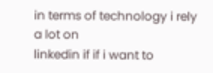in terms of technology i rely a lot on
linkedin if if i want to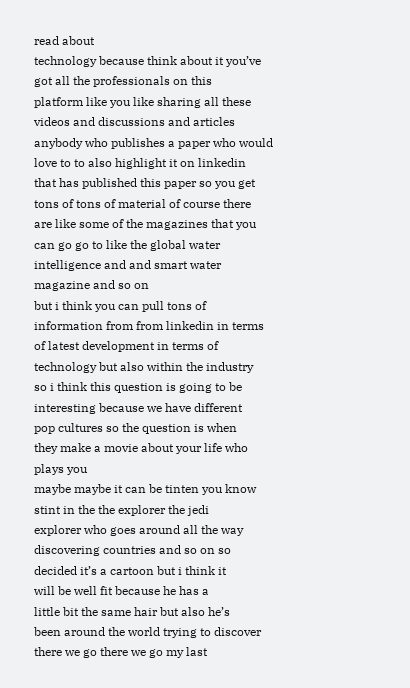read about
technology because think about it you’ve
got all the professionals on this
platform like you like sharing all these
videos and discussions and articles
anybody who publishes a paper who would
love to to also highlight it on linkedin
that has published this paper so you get
tons of tons of material of course there
are like some of the magazines that you
can go go to like the global water
intelligence and and smart water
magazine and so on
but i think you can pull tons of
information from from linkedin in terms
of latest development in terms of
technology but also within the industry
so i think this question is going to be
interesting because we have different
pop cultures so the question is when
they make a movie about your life who
plays you
maybe maybe it can be tinten you know
stint in the the explorer the jedi
explorer who goes around all the way
discovering countries and so on so
decided it’s a cartoon but i think it
will be well fit because he has a
little bit the same hair but also he’s
been around the world trying to discover
there we go there we go my last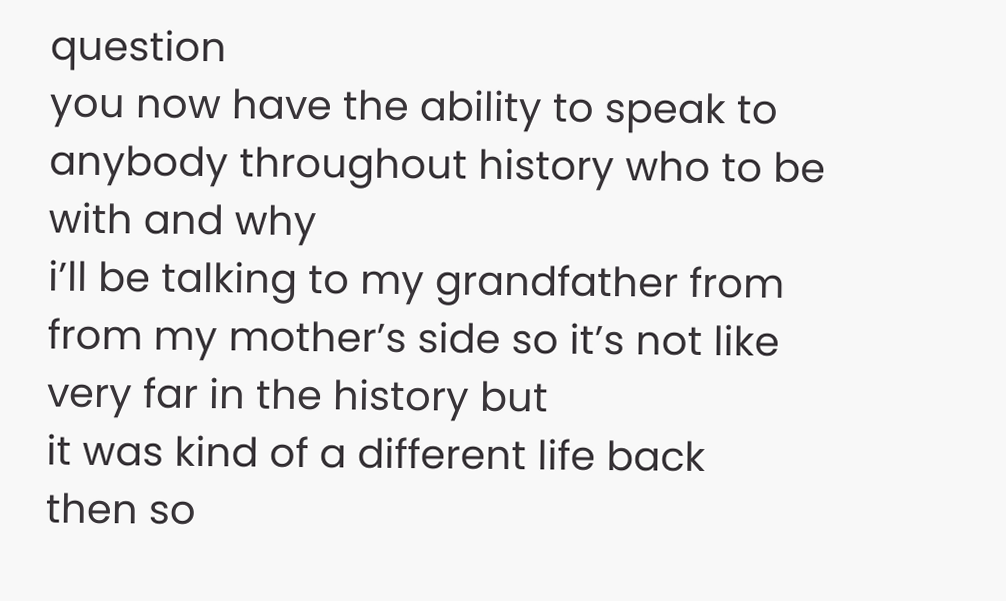question
you now have the ability to speak to
anybody throughout history who to be
with and why
i’ll be talking to my grandfather from
from my mother’s side so it’s not like
very far in the history but
it was kind of a different life back
then so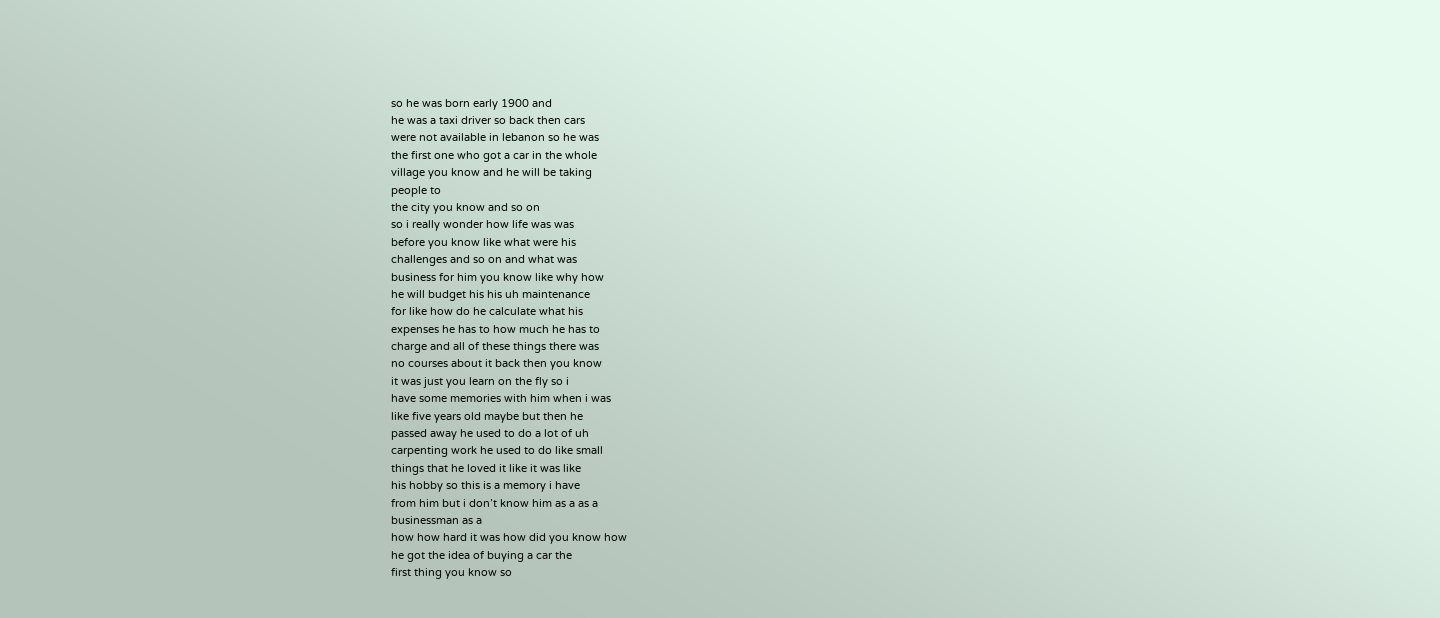so he was born early 1900 and
he was a taxi driver so back then cars
were not available in lebanon so he was
the first one who got a car in the whole
village you know and he will be taking
people to
the city you know and so on
so i really wonder how life was was
before you know like what were his
challenges and so on and what was
business for him you know like why how
he will budget his his uh maintenance
for like how do he calculate what his
expenses he has to how much he has to
charge and all of these things there was
no courses about it back then you know
it was just you learn on the fly so i
have some memories with him when i was
like five years old maybe but then he
passed away he used to do a lot of uh
carpenting work he used to do like small
things that he loved it like it was like
his hobby so this is a memory i have
from him but i don’t know him as a as a
businessman as a
how how hard it was how did you know how
he got the idea of buying a car the
first thing you know so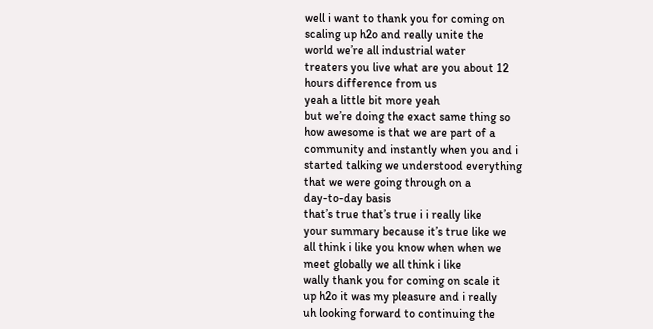well i want to thank you for coming on
scaling up h2o and really unite the
world we’re all industrial water
treaters you live what are you about 12
hours difference from us
yeah a little bit more yeah
but we’re doing the exact same thing so
how awesome is that we are part of a
community and instantly when you and i
started talking we understood everything
that we were going through on a
day-to-day basis
that’s true that’s true i i really like
your summary because it’s true like we
all think i like you know when when we
meet globally we all think i like
wally thank you for coming on scale it
up h2o it was my pleasure and i really
uh looking forward to continuing the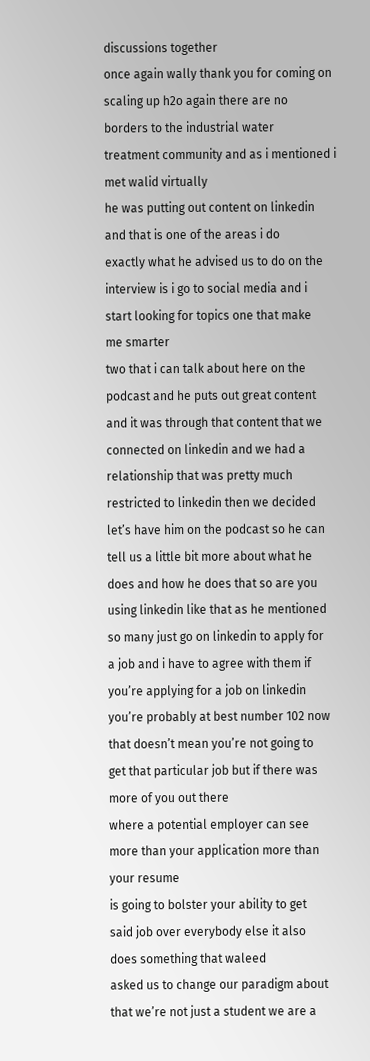discussions together
once again wally thank you for coming on
scaling up h2o again there are no
borders to the industrial water
treatment community and as i mentioned i
met walid virtually
he was putting out content on linkedin
and that is one of the areas i do
exactly what he advised us to do on the
interview is i go to social media and i
start looking for topics one that make
me smarter
two that i can talk about here on the
podcast and he puts out great content
and it was through that content that we
connected on linkedin and we had a
relationship that was pretty much
restricted to linkedin then we decided
let’s have him on the podcast so he can
tell us a little bit more about what he
does and how he does that so are you
using linkedin like that as he mentioned
so many just go on linkedin to apply for
a job and i have to agree with them if
you’re applying for a job on linkedin
you’re probably at best number 102 now
that doesn’t mean you’re not going to
get that particular job but if there was
more of you out there
where a potential employer can see
more than your application more than
your resume
is going to bolster your ability to get
said job over everybody else it also
does something that waleed
asked us to change our paradigm about
that we’re not just a student we are a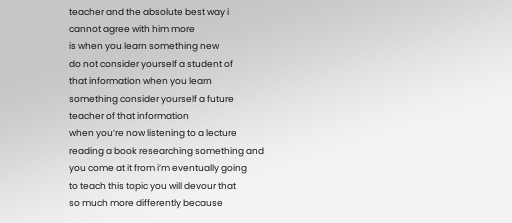teacher and the absolute best way i
cannot agree with him more
is when you learn something new
do not consider yourself a student of
that information when you learn
something consider yourself a future
teacher of that information
when you’re now listening to a lecture
reading a book researching something and
you come at it from i’m eventually going
to teach this topic you will devour that
so much more differently because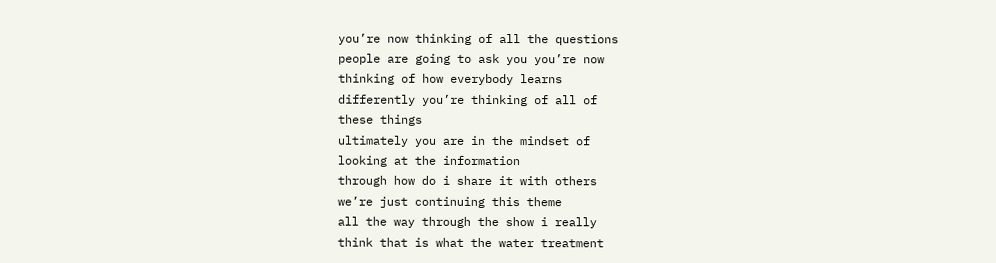you’re now thinking of all the questions
people are going to ask you you’re now
thinking of how everybody learns
differently you’re thinking of all of
these things
ultimately you are in the mindset of
looking at the information
through how do i share it with others
we’re just continuing this theme
all the way through the show i really
think that is what the water treatment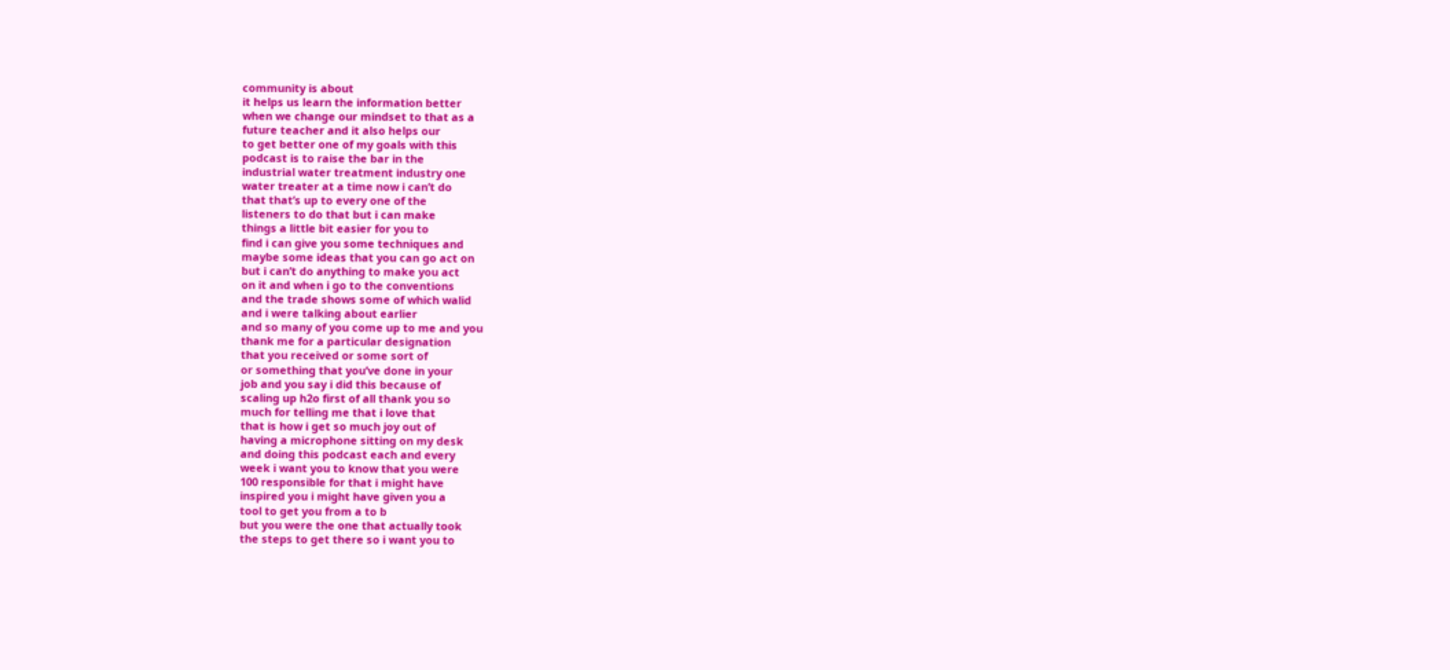community is about
it helps us learn the information better
when we change our mindset to that as a
future teacher and it also helps our
to get better one of my goals with this
podcast is to raise the bar in the
industrial water treatment industry one
water treater at a time now i can’t do
that that’s up to every one of the
listeners to do that but i can make
things a little bit easier for you to
find i can give you some techniques and
maybe some ideas that you can go act on
but i can’t do anything to make you act
on it and when i go to the conventions
and the trade shows some of which walid
and i were talking about earlier
and so many of you come up to me and you
thank me for a particular designation
that you received or some sort of
or something that you’ve done in your
job and you say i did this because of
scaling up h2o first of all thank you so
much for telling me that i love that
that is how i get so much joy out of
having a microphone sitting on my desk
and doing this podcast each and every
week i want you to know that you were
100 responsible for that i might have
inspired you i might have given you a
tool to get you from a to b
but you were the one that actually took
the steps to get there so i want you to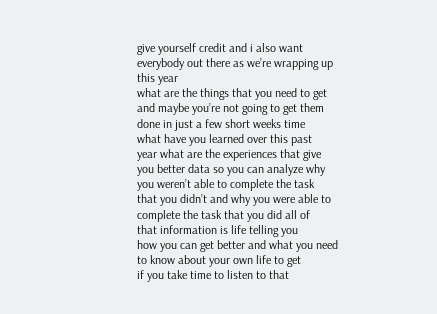give yourself credit and i also want
everybody out there as we’re wrapping up
this year
what are the things that you need to get
and maybe you’re not going to get them
done in just a few short weeks time
what have you learned over this past
year what are the experiences that give
you better data so you can analyze why
you weren’t able to complete the task
that you didn’t and why you were able to
complete the task that you did all of
that information is life telling you
how you can get better and what you need
to know about your own life to get
if you take time to listen to that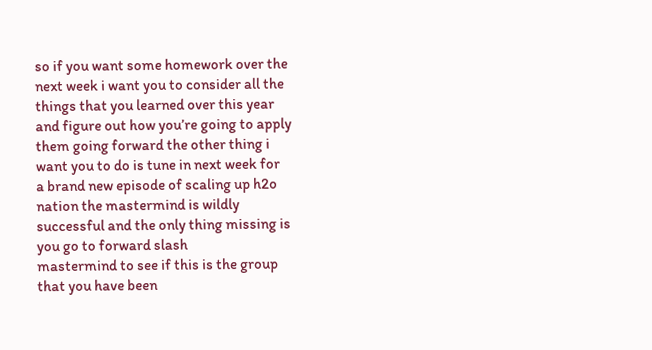so if you want some homework over the
next week i want you to consider all the
things that you learned over this year
and figure out how you’re going to apply
them going forward the other thing i
want you to do is tune in next week for
a brand new episode of scaling up h2o
nation the mastermind is wildly
successful and the only thing missing is
you go to forward slash
mastermind to see if this is the group
that you have been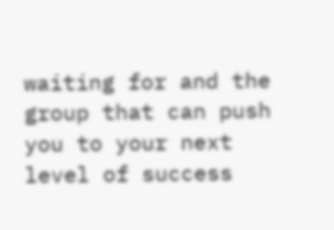waiting for and the
group that can push you to your next
level of success